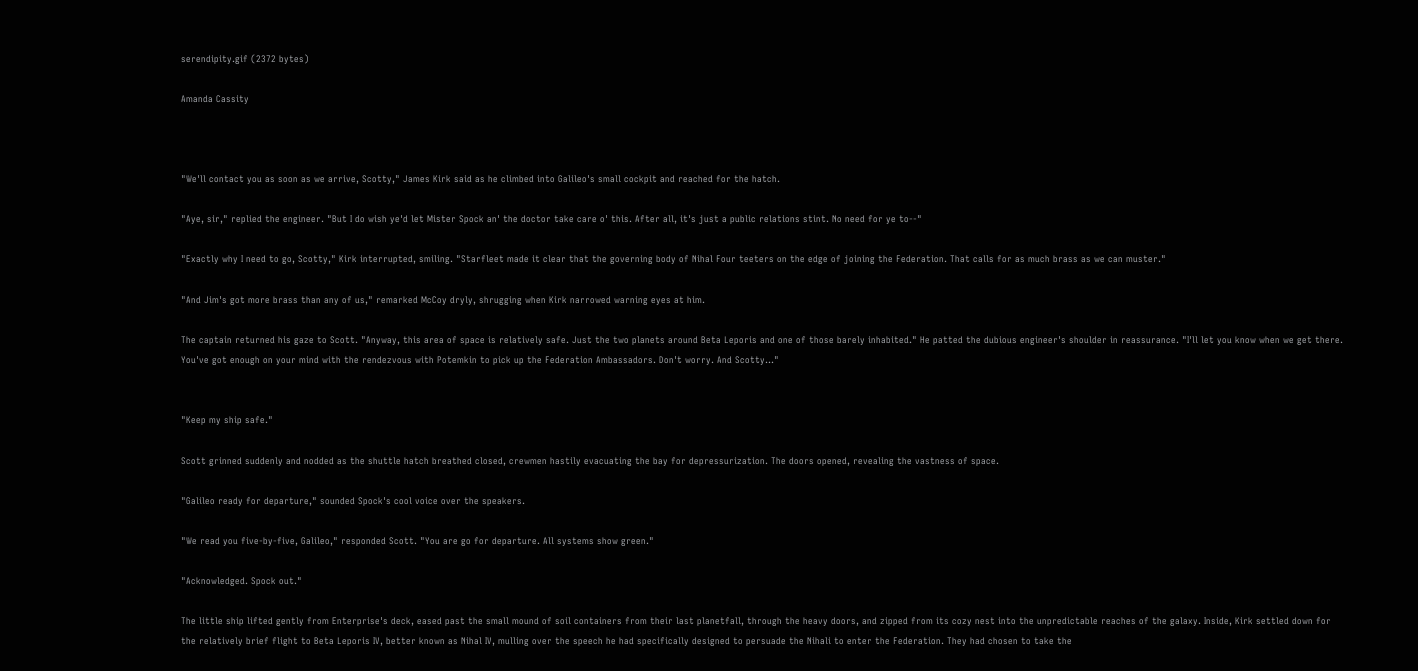serendipity.gif (2372 bytes)

Amanda Cassity



"We'll contact you as soon as we arrive, Scotty," James Kirk said as he climbed into Galileo's small cockpit and reached for the hatch.

"Aye, sir," replied the engineer. "But I do wish ye'd let Mister Spock an' the doctor take care o' this. After all, it's just a public relations stint. No need for ye to--"

"Exactly why I need to go, Scotty," Kirk interrupted, smiling. "Starfleet made it clear that the governing body of Nihal Four teeters on the edge of joining the Federation. That calls for as much brass as we can muster."

"And Jim's got more brass than any of us," remarked McCoy dryly, shrugging when Kirk narrowed warning eyes at him.

The captain returned his gaze to Scott. "Anyway, this area of space is relatively safe. Just the two planets around Beta Leporis and one of those barely inhabited." He patted the dubious engineer's shoulder in reassurance. "I'll let you know when we get there. You've got enough on your mind with the rendezvous with Potemkin to pick up the Federation Ambassadors. Don't worry. And Scotty..."


"Keep my ship safe."

Scott grinned suddenly and nodded as the shuttle hatch breathed closed, crewmen hastily evacuating the bay for depressurization. The doors opened, revealing the vastness of space.

"Galileo ready for departure," sounded Spock's cool voice over the speakers.

"We read you five-by-five, Galileo," responded Scott. "You are go for departure. All systems show green."

"Acknowledged. Spock out."

The little ship lifted gently from Enterprise's deck, eased past the small mound of soil containers from their last planetfall, through the heavy doors, and zipped from its cozy nest into the unpredictable reaches of the galaxy. Inside, Kirk settled down for the relatively brief flight to Beta Leporis IV, better known as Nihal IV, mulling over the speech he had specifically designed to persuade the Nihali to enter the Federation. They had chosen to take the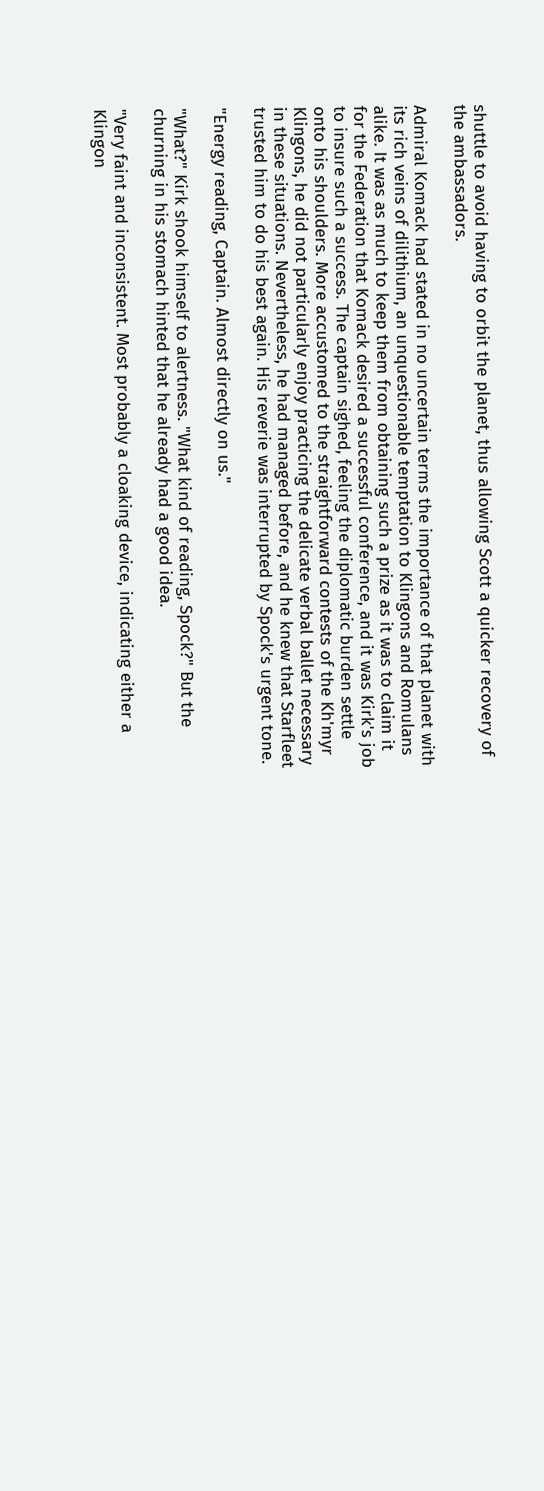shuttle to avoid having to orbit the planet, thus allowing Scott a quicker recovery of the ambassadors.

Admiral Komack had stated in no uncertain terms the importance of that planet with its rich veins of dilithium, an unquestionable temptation to Klingons and Romulans alike. It was as much to keep them from obtaining such a prize as it was to claim it for the Federation that Komack desired a successful conference, and it was Kirk's job to insure such a success. The captain sighed, feeling the diplomatic burden settle onto his shoulders. More accustomed to the straightforward contests of the Kh'myr Klingons, he did not particularly enjoy practicing the delicate verbal ballet necessary in these situations. Nevertheless, he had managed before, and he knew that Starfleet trusted him to do his best again. His reverie was interrupted by Spock's urgent tone.

"Energy reading, Captain. Almost directly on us."

"What?" Kirk shook himself to alertness. "What kind of reading, Spock?" But the churning in his stomach hinted that he already had a good idea.

"Very faint and inconsistent. Most probably a cloaking device, indicating either a Klingon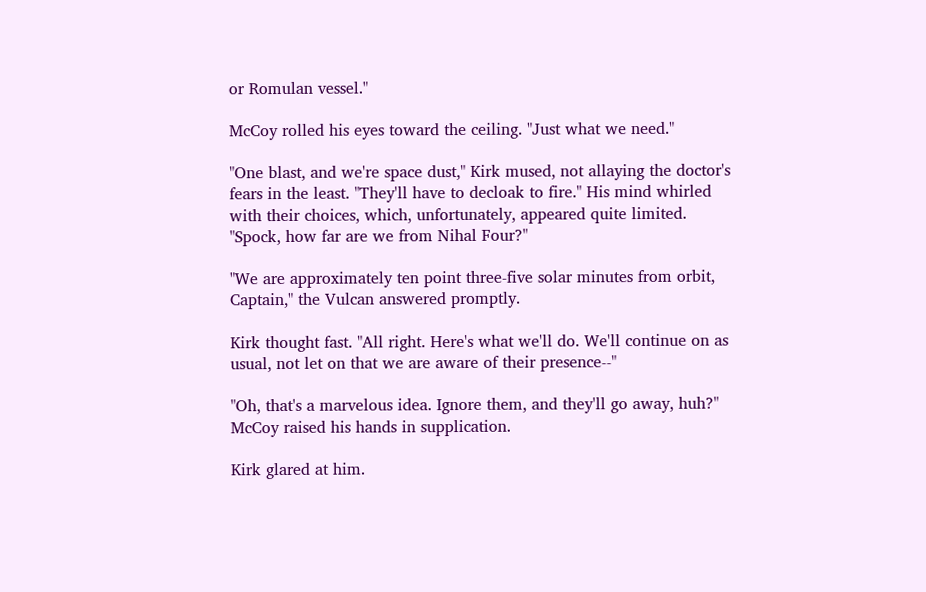or Romulan vessel."

McCoy rolled his eyes toward the ceiling. "Just what we need."

"One blast, and we're space dust," Kirk mused, not allaying the doctor's fears in the least. "They'll have to decloak to fire." His mind whirled with their choices, which, unfortunately, appeared quite limited. "Spock, how far are we from Nihal Four?"

"We are approximately ten point three-five solar minutes from orbit, Captain," the Vulcan answered promptly.

Kirk thought fast. "All right. Here's what we'll do. We'll continue on as usual, not let on that we are aware of their presence--"

"Oh, that's a marvelous idea. Ignore them, and they'll go away, huh?" McCoy raised his hands in supplication.

Kirk glared at him.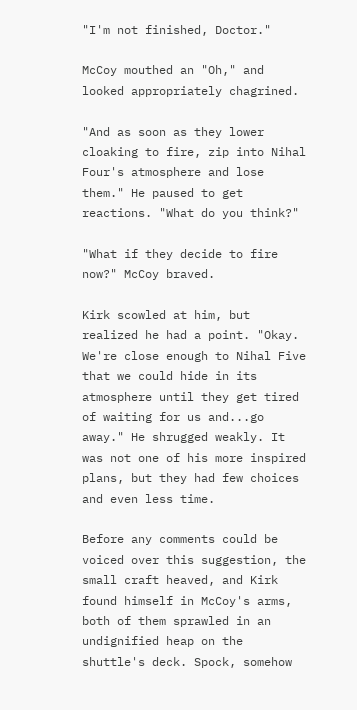"I'm not finished, Doctor."

McCoy mouthed an "Oh," and looked appropriately chagrined.

"And as soon as they lower cloaking to fire, zip into Nihal Four's atmosphere and lose them." He paused to get reactions. "What do you think?"

"What if they decide to fire now?" McCoy braved.

Kirk scowled at him, but realized he had a point. "Okay. We're close enough to Nihal Five that we could hide in its atmosphere until they get tired of waiting for us and...go away." He shrugged weakly. It was not one of his more inspired plans, but they had few choices and even less time.

Before any comments could be voiced over this suggestion, the small craft heaved, and Kirk found himself in McCoy's arms, both of them sprawled in an undignified heap on the shuttle's deck. Spock, somehow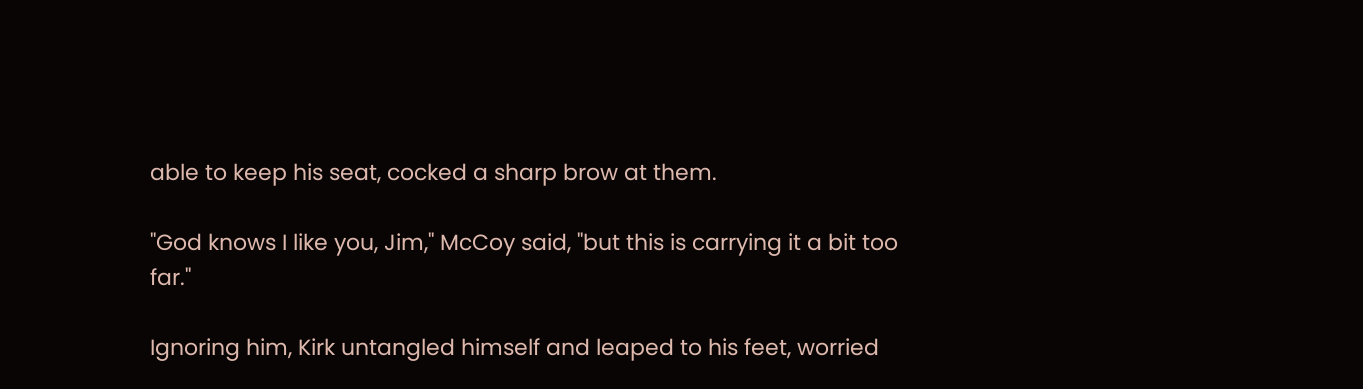able to keep his seat, cocked a sharp brow at them.

"God knows I like you, Jim," McCoy said, "but this is carrying it a bit too far."

Ignoring him, Kirk untangled himself and leaped to his feet, worried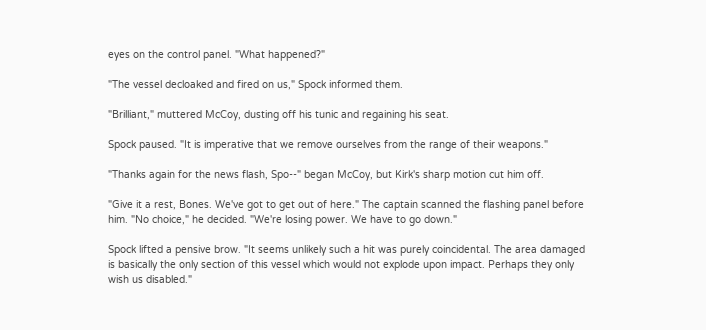eyes on the control panel. "What happened?"

"The vessel decloaked and fired on us," Spock informed them.

"Brilliant," muttered McCoy, dusting off his tunic and regaining his seat.

Spock paused. "It is imperative that we remove ourselves from the range of their weapons."

"Thanks again for the news flash, Spo--" began McCoy, but Kirk's sharp motion cut him off.

"Give it a rest, Bones. We've got to get out of here." The captain scanned the flashing panel before him. "No choice," he decided. "We're losing power. We have to go down."

Spock lifted a pensive brow. "It seems unlikely such a hit was purely coincidental. The area damaged is basically the only section of this vessel which would not explode upon impact. Perhaps they only wish us disabled."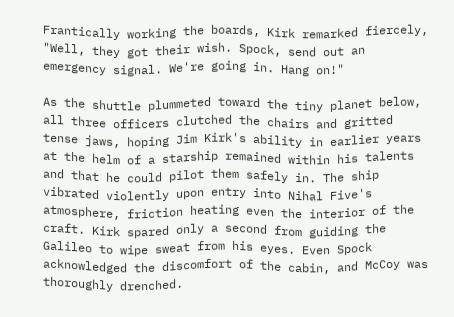Frantically working the boards, Kirk remarked fiercely, "Well, they got their wish. Spock, send out an emergency signal. We're going in. Hang on!"

As the shuttle plummeted toward the tiny planet below, all three officers clutched the chairs and gritted tense jaws, hoping Jim Kirk's ability in earlier years at the helm of a starship remained within his talents and that he could pilot them safely in. The ship vibrated violently upon entry into Nihal Five's atmosphere, friction heating even the interior of the craft. Kirk spared only a second from guiding the Galileo to wipe sweat from his eyes. Even Spock acknowledged the discomfort of the cabin, and McCoy was thoroughly drenched.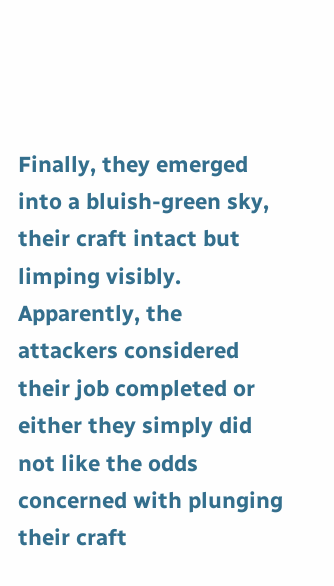Finally, they emerged into a bluish-green sky, their craft intact but limping visibly. Apparently, the attackers considered their job completed or either they simply did not like the odds concerned with plunging their craft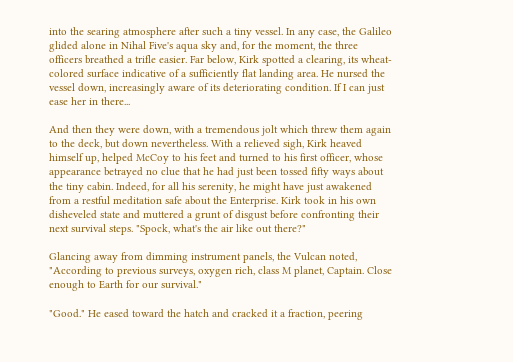into the searing atmosphere after such a tiny vessel. In any case, the Galileo glided alone in Nihal Five's aqua sky and, for the moment, the three officers breathed a trifle easier. Far below, Kirk spotted a clearing, its wheat-colored surface indicative of a sufficiently flat landing area. He nursed the vessel down, increasingly aware of its deteriorating condition. If I can just ease her in there...

And then they were down, with a tremendous jolt which threw them again to the deck, but down nevertheless. With a relieved sigh, Kirk heaved himself up, helped McCoy to his feet and turned to his first officer, whose appearance betrayed no clue that he had just been tossed fifty ways about the tiny cabin. Indeed, for all his serenity, he might have just awakened from a restful meditation safe about the Enterprise. Kirk took in his own disheveled state and muttered a grunt of disgust before confronting their next survival steps. "Spock, what's the air like out there?"

Glancing away from dimming instrument panels, the Vulcan noted, "According to previous surveys, oxygen rich, class M planet, Captain. Close enough to Earth for our survival."

"Good." He eased toward the hatch and cracked it a fraction, peering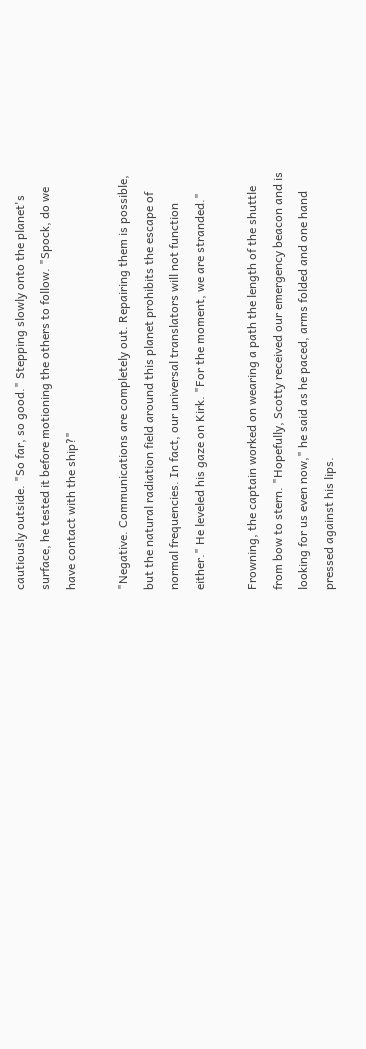cautiously outside. "So far, so good." Stepping slowly onto the planet's surface, he tested it before motioning the others to follow. "Spock, do we have contact with the ship?"

"Negative. Communications are completely out. Repairing them is possible, but the natural radiation field around this planet prohibits the escape of normal frequencies. In fact, our universal translators will not function either." He leveled his gaze on Kirk. "For the moment, we are stranded."

Frowning, the captain worked on wearing a path the length of the shuttle from bow to stern. "Hopefully, Scotty received our emergency beacon and is looking for us even now," he said as he paced, arms folded and one hand pressed against his lips.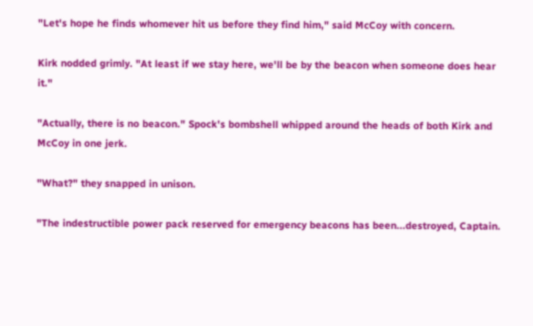"Let's hope he finds whomever hit us before they find him," said McCoy with concern.

Kirk nodded grimly. "At least if we stay here, we'll be by the beacon when someone does hear it."

"Actually, there is no beacon." Spock's bombshell whipped around the heads of both Kirk and McCoy in one jerk.

"What?" they snapped in unison.

"The indestructible power pack reserved for emergency beacons has been...destroyed, Captain.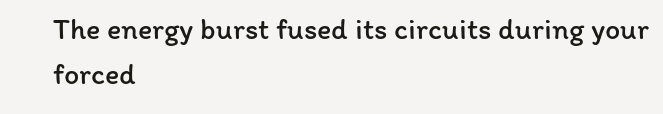The energy burst fused its circuits during your forced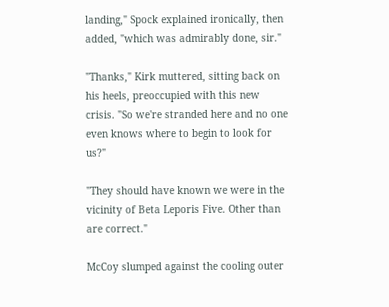landing," Spock explained ironically, then added, "which was admirably done, sir."

"Thanks," Kirk muttered, sitting back on his heels, preoccupied with this new crisis. "So we're stranded here and no one even knows where to begin to look for us?"

"They should have known we were in the vicinity of Beta Leporis Five. Other than are correct."

McCoy slumped against the cooling outer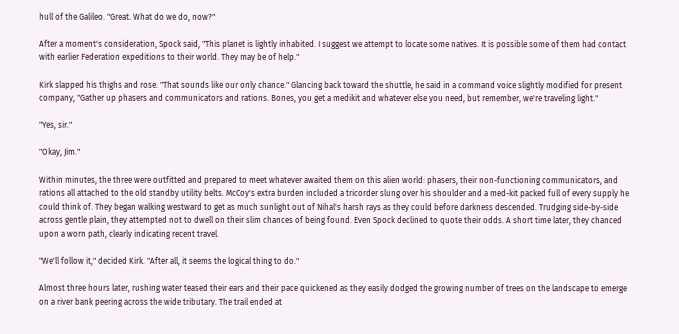hull of the Galileo. "Great. What do we do, now?"

After a moment's consideration, Spock said, "This planet is lightly inhabited. I suggest we attempt to locate some natives. It is possible some of them had contact with earlier Federation expeditions to their world. They may be of help."

Kirk slapped his thighs and rose. "That sounds like our only chance." Glancing back toward the shuttle, he said in a command voice slightly modified for present company, "Gather up phasers and communicators and rations. Bones, you get a medikit and whatever else you need, but remember, we're traveling light."

"Yes, sir."

"Okay, Jim."

Within minutes, the three were outfitted and prepared to meet whatever awaited them on this alien world: phasers, their non-functioning communicators, and rations all attached to the old standby utility belts. McCoy's extra burden included a tricorder slung over his shoulder and a med-kit packed full of every supply he could think of. They began walking westward to get as much sunlight out of Nihal's harsh rays as they could before darkness descended. Trudging side-by-side across gentle plain, they attempted not to dwell on their slim chances of being found. Even Spock declined to quote their odds. A short time later, they chanced upon a worn path, clearly indicating recent travel.

"We'll follow it," decided Kirk. "After all, it seems the logical thing to do."

Almost three hours later, rushing water teased their ears and their pace quickened as they easily dodged the growing number of trees on the landscape to emerge on a river bank peering across the wide tributary. The trail ended at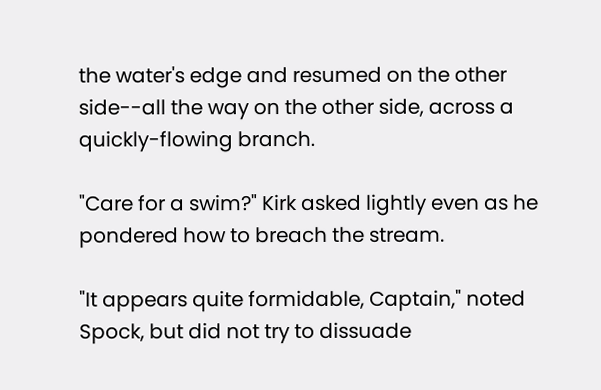the water's edge and resumed on the other side--all the way on the other side, across a quickly-flowing branch.

"Care for a swim?" Kirk asked lightly even as he pondered how to breach the stream.

"It appears quite formidable, Captain," noted Spock, but did not try to dissuade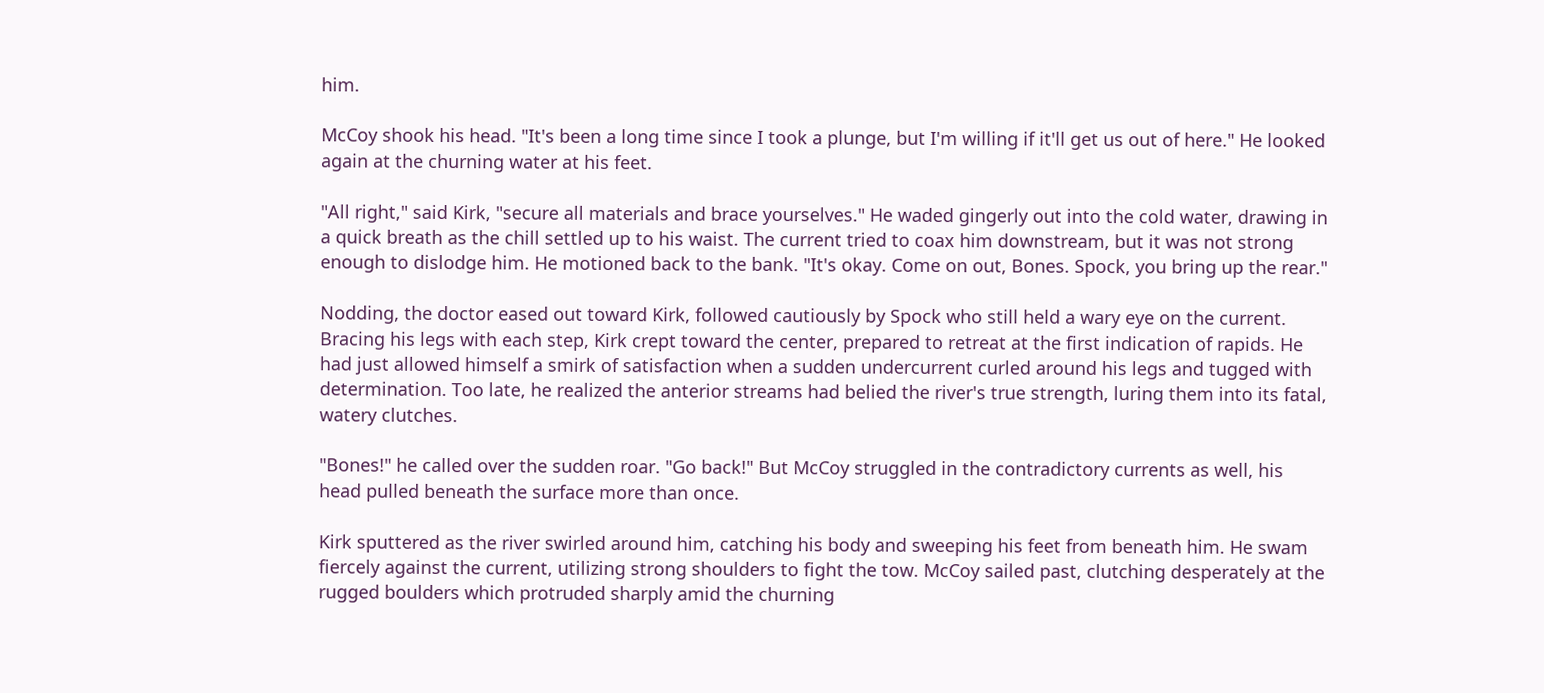him.

McCoy shook his head. "It's been a long time since I took a plunge, but I'm willing if it'll get us out of here." He looked again at the churning water at his feet.

"All right," said Kirk, "secure all materials and brace yourselves." He waded gingerly out into the cold water, drawing in a quick breath as the chill settled up to his waist. The current tried to coax him downstream, but it was not strong enough to dislodge him. He motioned back to the bank. "It's okay. Come on out, Bones. Spock, you bring up the rear."

Nodding, the doctor eased out toward Kirk, followed cautiously by Spock who still held a wary eye on the current. Bracing his legs with each step, Kirk crept toward the center, prepared to retreat at the first indication of rapids. He had just allowed himself a smirk of satisfaction when a sudden undercurrent curled around his legs and tugged with determination. Too late, he realized the anterior streams had belied the river's true strength, luring them into its fatal, watery clutches.

"Bones!" he called over the sudden roar. "Go back!" But McCoy struggled in the contradictory currents as well, his head pulled beneath the surface more than once.

Kirk sputtered as the river swirled around him, catching his body and sweeping his feet from beneath him. He swam fiercely against the current, utilizing strong shoulders to fight the tow. McCoy sailed past, clutching desperately at the rugged boulders which protruded sharply amid the churning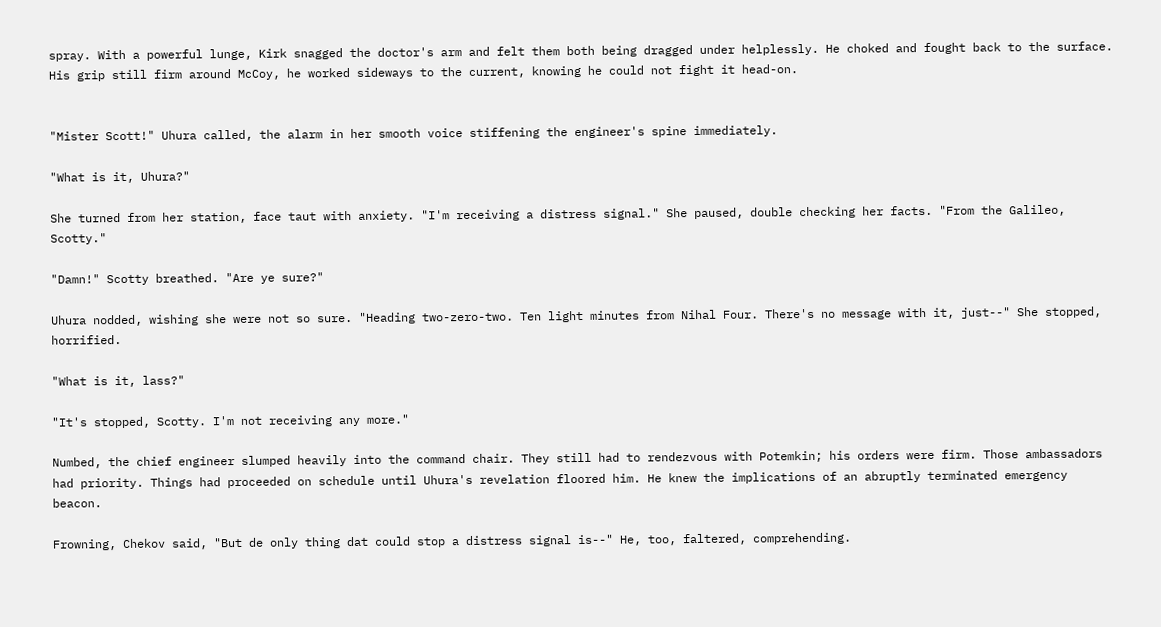spray. With a powerful lunge, Kirk snagged the doctor's arm and felt them both being dragged under helplessly. He choked and fought back to the surface. His grip still firm around McCoy, he worked sideways to the current, knowing he could not fight it head-on.


"Mister Scott!" Uhura called, the alarm in her smooth voice stiffening the engineer's spine immediately.

"What is it, Uhura?"

She turned from her station, face taut with anxiety. "I'm receiving a distress signal." She paused, double checking her facts. "From the Galileo, Scotty."

"Damn!" Scotty breathed. "Are ye sure?"

Uhura nodded, wishing she were not so sure. "Heading two-zero-two. Ten light minutes from Nihal Four. There's no message with it, just--" She stopped, horrified.

"What is it, lass?"

"It's stopped, Scotty. I'm not receiving any more."

Numbed, the chief engineer slumped heavily into the command chair. They still had to rendezvous with Potemkin; his orders were firm. Those ambassadors had priority. Things had proceeded on schedule until Uhura's revelation floored him. He knew the implications of an abruptly terminated emergency beacon.

Frowning, Chekov said, "But de only thing dat could stop a distress signal is--" He, too, faltered, comprehending.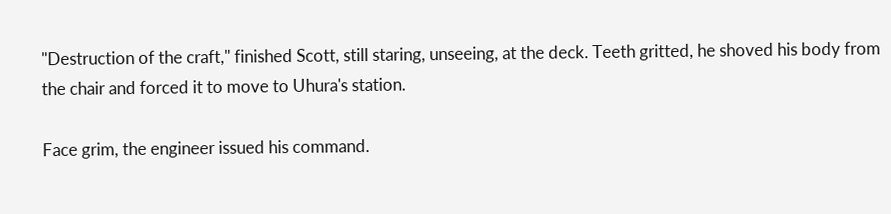"Destruction of the craft," finished Scott, still staring, unseeing, at the deck. Teeth gritted, he shoved his body from the chair and forced it to move to Uhura's station.

Face grim, the engineer issued his command.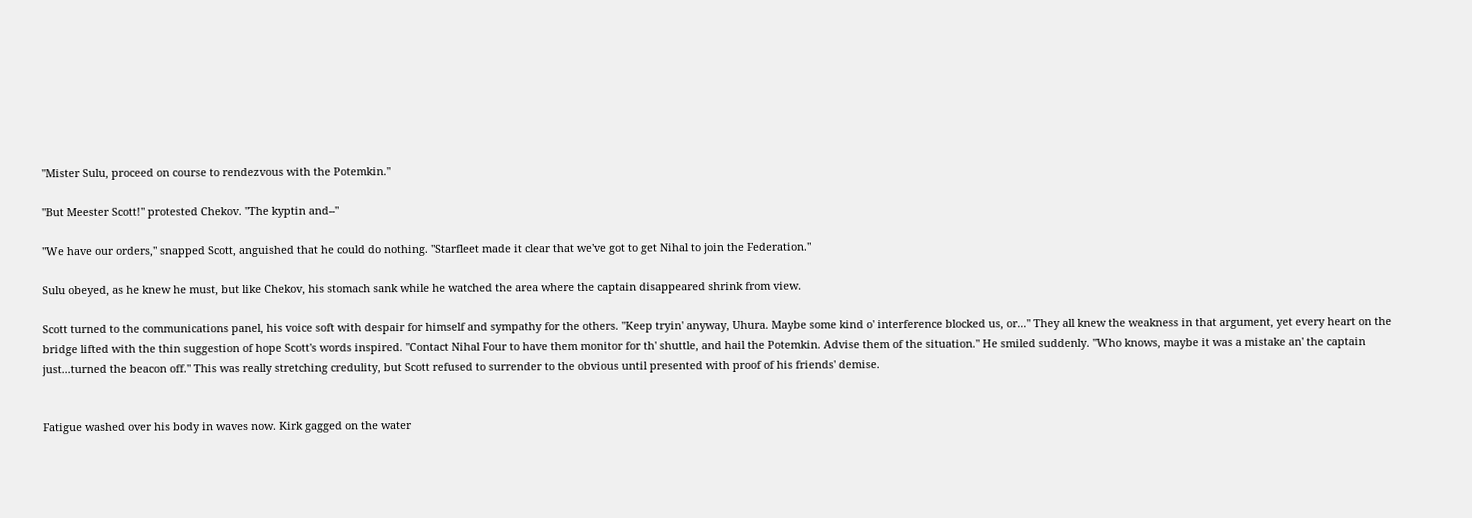"Mister Sulu, proceed on course to rendezvous with the Potemkin."

"But Meester Scott!" protested Chekov. "The kyptin and--"

"We have our orders," snapped Scott, anguished that he could do nothing. "Starfleet made it clear that we've got to get Nihal to join the Federation."

Sulu obeyed, as he knew he must, but like Chekov, his stomach sank while he watched the area where the captain disappeared shrink from view.

Scott turned to the communications panel, his voice soft with despair for himself and sympathy for the others. "Keep tryin' anyway, Uhura. Maybe some kind o' interference blocked us, or..." They all knew the weakness in that argument, yet every heart on the bridge lifted with the thin suggestion of hope Scott's words inspired. "Contact Nihal Four to have them monitor for th' shuttle, and hail the Potemkin. Advise them of the situation." He smiled suddenly. "Who knows, maybe it was a mistake an' the captain just...turned the beacon off." This was really stretching credulity, but Scott refused to surrender to the obvious until presented with proof of his friends' demise.


Fatigue washed over his body in waves now. Kirk gagged on the water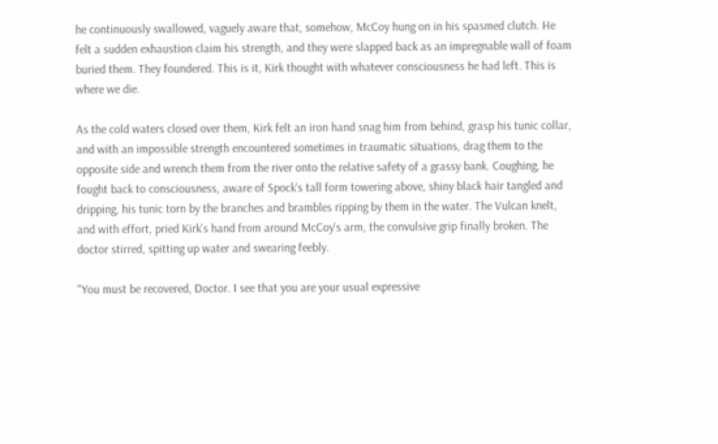he continuously swallowed, vaguely aware that, somehow, McCoy hung on in his spasmed clutch. He felt a sudden exhaustion claim his strength, and they were slapped back as an impregnable wall of foam buried them. They foundered. This is it, Kirk thought with whatever consciousness he had left. This is where we die.

As the cold waters closed over them, Kirk felt an iron hand snag him from behind, grasp his tunic collar, and with an impossible strength encountered sometimes in traumatic situations, drag them to the opposite side and wrench them from the river onto the relative safety of a grassy bank. Coughing, he fought back to consciousness, aware of Spock's tall form towering above, shiny black hair tangled and dripping, his tunic torn by the branches and brambles ripping by them in the water. The Vulcan knelt, and with effort, pried Kirk's hand from around McCoy's arm, the convulsive grip finally broken. The doctor stirred, spitting up water and swearing feebly.

"You must be recovered, Doctor. I see that you are your usual expressive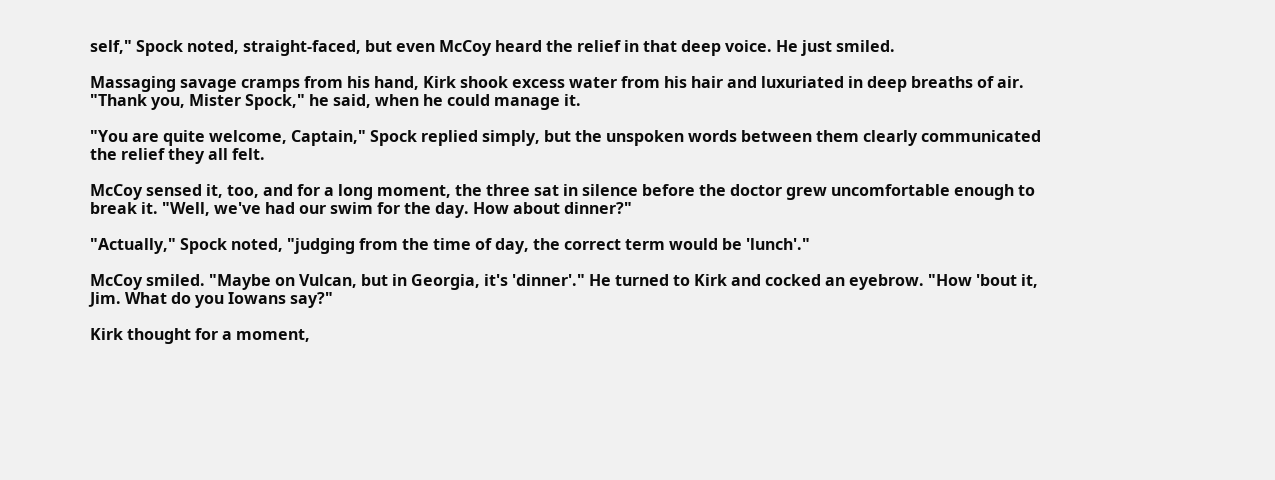self," Spock noted, straight-faced, but even McCoy heard the relief in that deep voice. He just smiled.

Massaging savage cramps from his hand, Kirk shook excess water from his hair and luxuriated in deep breaths of air. "Thank you, Mister Spock," he said, when he could manage it.

"You are quite welcome, Captain," Spock replied simply, but the unspoken words between them clearly communicated the relief they all felt.

McCoy sensed it, too, and for a long moment, the three sat in silence before the doctor grew uncomfortable enough to break it. "Well, we've had our swim for the day. How about dinner?"

"Actually," Spock noted, "judging from the time of day, the correct term would be 'lunch'."

McCoy smiled. "Maybe on Vulcan, but in Georgia, it's 'dinner'." He turned to Kirk and cocked an eyebrow. "How 'bout it, Jim. What do you Iowans say?"

Kirk thought for a moment,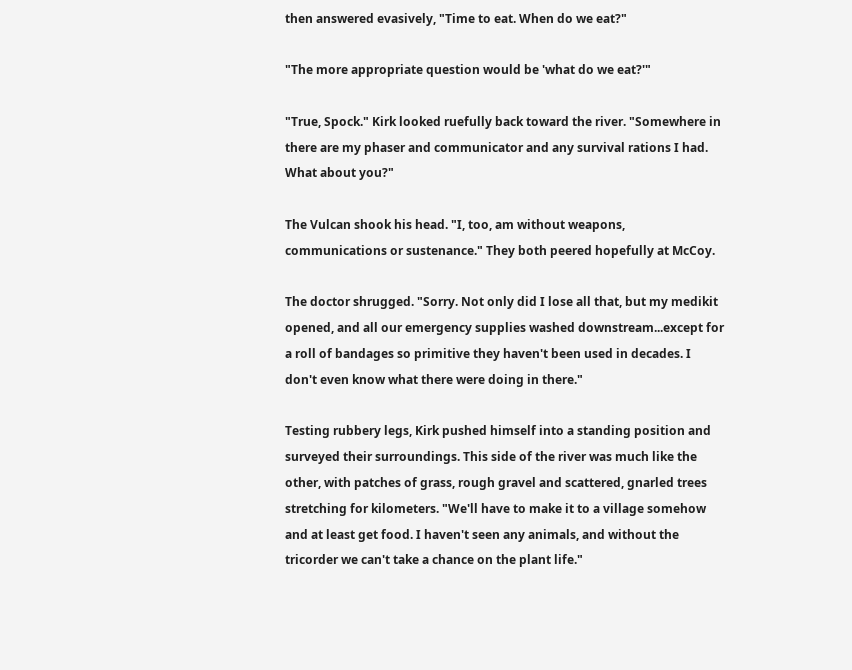then answered evasively, "Time to eat. When do we eat?"

"The more appropriate question would be 'what do we eat?'"

"True, Spock." Kirk looked ruefully back toward the river. "Somewhere in there are my phaser and communicator and any survival rations I had. What about you?"

The Vulcan shook his head. "I, too, am without weapons, communications or sustenance." They both peered hopefully at McCoy.

The doctor shrugged. "Sorry. Not only did I lose all that, but my medikit opened, and all our emergency supplies washed downstream...except for a roll of bandages so primitive they haven't been used in decades. I don't even know what there were doing in there."

Testing rubbery legs, Kirk pushed himself into a standing position and surveyed their surroundings. This side of the river was much like the other, with patches of grass, rough gravel and scattered, gnarled trees stretching for kilometers. "We'll have to make it to a village somehow and at least get food. I haven't seen any animals, and without the tricorder we can't take a chance on the plant life."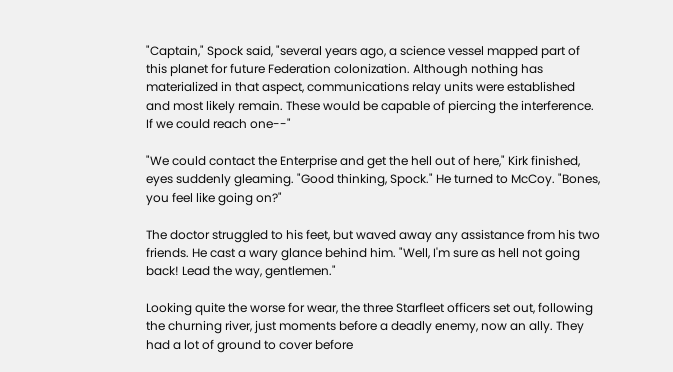"Captain," Spock said, "several years ago, a science vessel mapped part of this planet for future Federation colonization. Although nothing has materialized in that aspect, communications relay units were established and most likely remain. These would be capable of piercing the interference. If we could reach one--"

"We could contact the Enterprise and get the hell out of here," Kirk finished, eyes suddenly gleaming. "Good thinking, Spock." He turned to McCoy. "Bones, you feel like going on?"

The doctor struggled to his feet, but waved away any assistance from his two friends. He cast a wary glance behind him. "Well, I'm sure as hell not going back! Lead the way, gentlemen."

Looking quite the worse for wear, the three Starfleet officers set out, following the churning river, just moments before a deadly enemy, now an ally. They had a lot of ground to cover before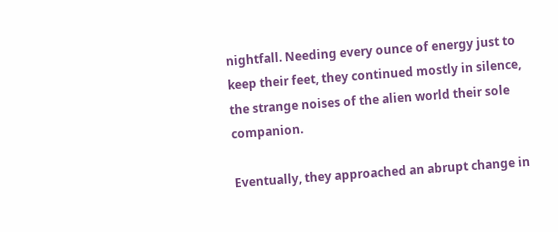nightfall. Needing every ounce of energy just to keep their feet, they continued mostly in silence, the strange noises of the alien world their sole companion.

Eventually, they approached an abrupt change in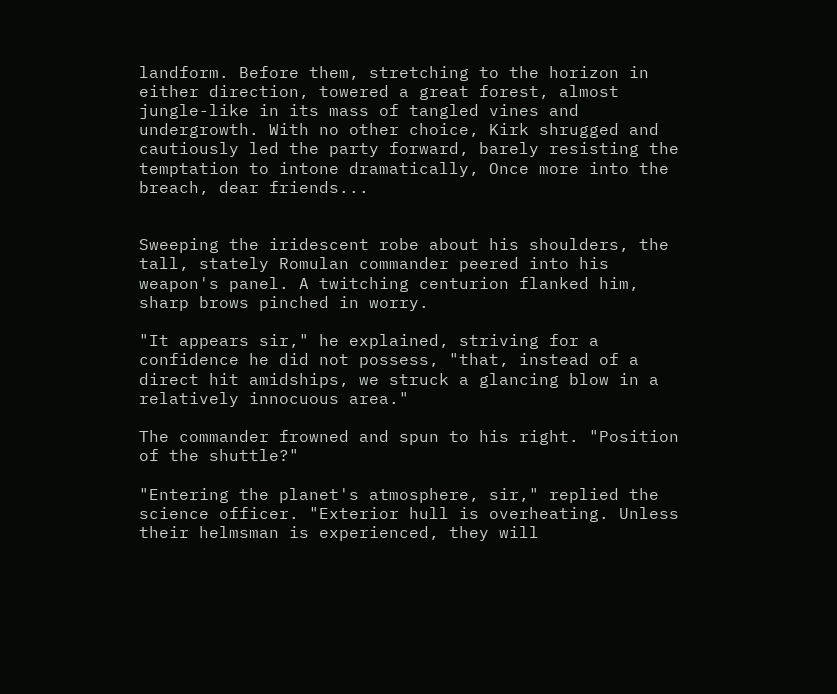landform. Before them, stretching to the horizon in either direction, towered a great forest, almost jungle-like in its mass of tangled vines and undergrowth. With no other choice, Kirk shrugged and cautiously led the party forward, barely resisting the temptation to intone dramatically, Once more into the breach, dear friends...


Sweeping the iridescent robe about his shoulders, the tall, stately Romulan commander peered into his weapon's panel. A twitching centurion flanked him, sharp brows pinched in worry.

"It appears sir," he explained, striving for a confidence he did not possess, "that, instead of a direct hit amidships, we struck a glancing blow in a relatively innocuous area."

The commander frowned and spun to his right. "Position of the shuttle?"

"Entering the planet's atmosphere, sir," replied the science officer. "Exterior hull is overheating. Unless their helmsman is experienced, they will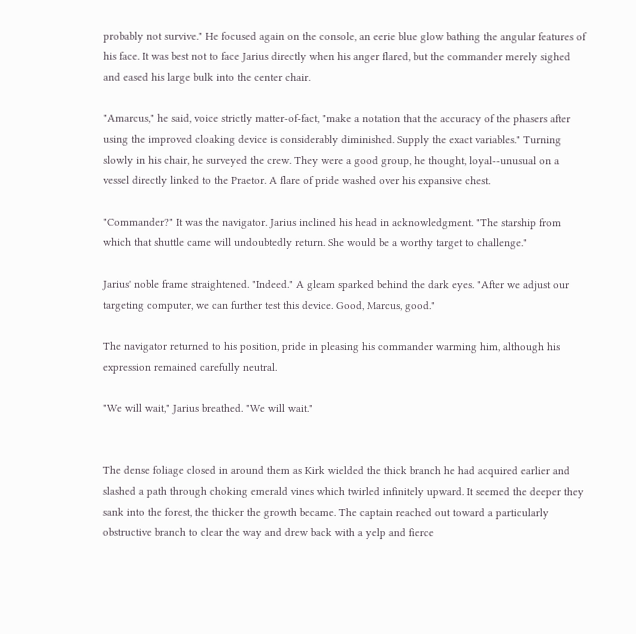probably not survive." He focused again on the console, an eerie blue glow bathing the angular features of his face. It was best not to face Jarius directly when his anger flared, but the commander merely sighed and eased his large bulk into the center chair.

"Amarcus," he said, voice strictly matter-of-fact, "make a notation that the accuracy of the phasers after using the improved cloaking device is considerably diminished. Supply the exact variables." Turning slowly in his chair, he surveyed the crew. They were a good group, he thought, loyal--unusual on a vessel directly linked to the Praetor. A flare of pride washed over his expansive chest.

"Commander?" It was the navigator. Jarius inclined his head in acknowledgment. "The starship from which that shuttle came will undoubtedly return. She would be a worthy target to challenge."

Jarius' noble frame straightened. "Indeed." A gleam sparked behind the dark eyes. "After we adjust our targeting computer, we can further test this device. Good, Marcus, good."

The navigator returned to his position, pride in pleasing his commander warming him, although his expression remained carefully neutral.

"We will wait," Jarius breathed. "We will wait."


The dense foliage closed in around them as Kirk wielded the thick branch he had acquired earlier and slashed a path through choking emerald vines which twirled infinitely upward. It seemed the deeper they sank into the forest, the thicker the growth became. The captain reached out toward a particularly obstructive branch to clear the way and drew back with a yelp and fierce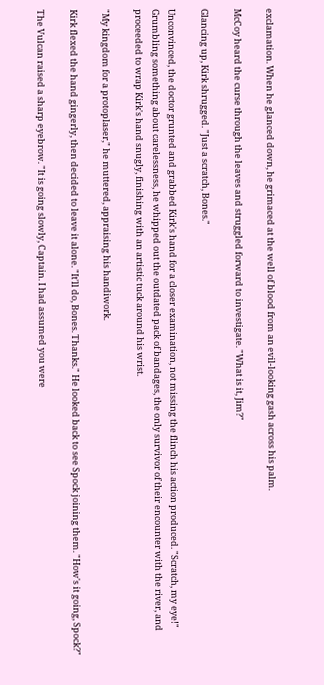exclamation. When he glanced down, he grimaced at the well of blood from an evil-looking gash across his palm.

McCoy heard the curse through the leaves and struggled forward to investigate. "What is it, Jim?"

Glancing up, Kirk shrugged. "Just a scratch, Bones."

Unconvinced, the doctor grunted and grabbed Kirk's hand for a closer examination, not missing the flinch his action produced. "Scratch, my eye!" Grumbling something about carelessness, he whipped out the outdated pack of bandages, the only survivor of their encounter with the river, and proceeded to wrap Kirk's hand snugly, finishing with an artistic tuck around his wrist.

"My kingdom for a protoplaser," he muttered, appraising his handiwork.

Kirk flexed the hand gingerly, then decided to leave it alone. "It'll do, Bones. Thanks." He looked back to see Spock joining them. "How's it going, Spock?"

The Vulcan raised a sharp eyebrow. "It is going slowly, Captain. I had assumed you were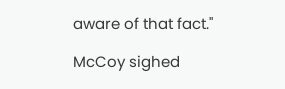aware of that fact."

McCoy sighed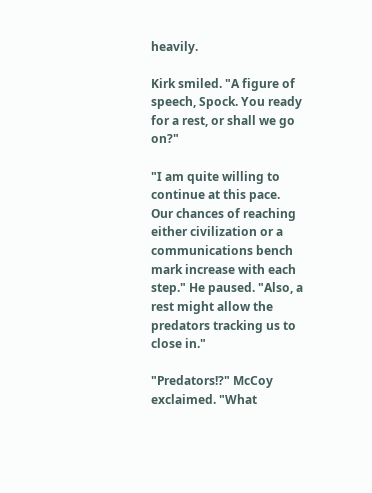heavily.

Kirk smiled. "A figure of speech, Spock. You ready for a rest, or shall we go on?"

"I am quite willing to continue at this pace. Our chances of reaching either civilization or a communications bench mark increase with each step." He paused. "Also, a rest might allow the predators tracking us to close in."

"Predators!?" McCoy exclaimed. "What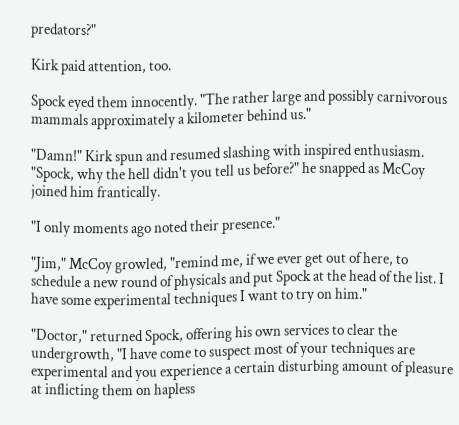predators?"

Kirk paid attention, too.

Spock eyed them innocently. "The rather large and possibly carnivorous mammals approximately a kilometer behind us."

"Damn!" Kirk spun and resumed slashing with inspired enthusiasm. "Spock, why the hell didn't you tell us before?" he snapped as McCoy joined him frantically.

"I only moments ago noted their presence."

"Jim," McCoy growled, "remind me, if we ever get out of here, to schedule a new round of physicals and put Spock at the head of the list. I have some experimental techniques I want to try on him."

"Doctor," returned Spock, offering his own services to clear the undergrowth, "I have come to suspect most of your techniques are experimental and you experience a certain disturbing amount of pleasure at inflicting them on hapless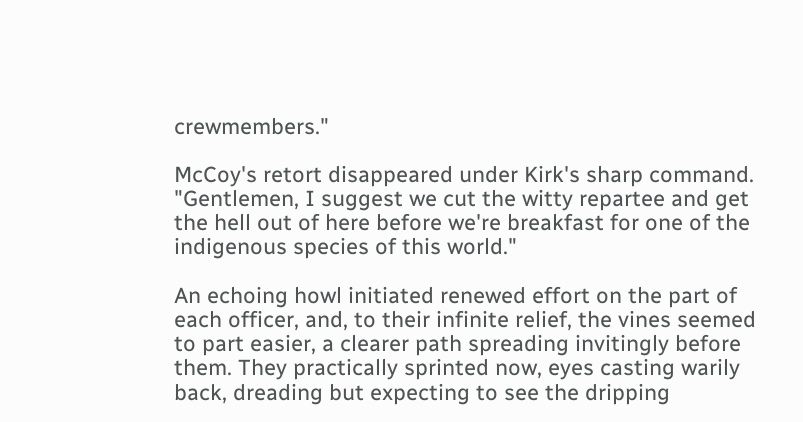crewmembers."

McCoy's retort disappeared under Kirk's sharp command. "Gentlemen, I suggest we cut the witty repartee and get the hell out of here before we're breakfast for one of the indigenous species of this world."

An echoing howl initiated renewed effort on the part of each officer, and, to their infinite relief, the vines seemed to part easier, a clearer path spreading invitingly before them. They practically sprinted now, eyes casting warily back, dreading but expecting to see the dripping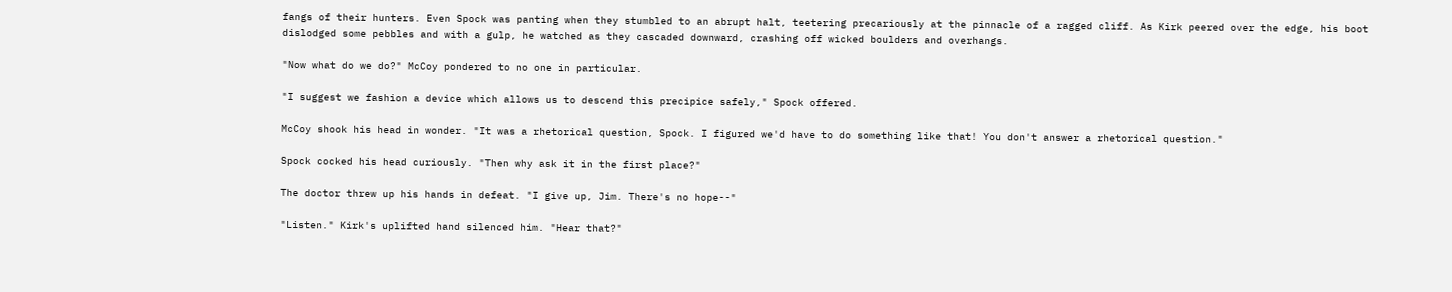fangs of their hunters. Even Spock was panting when they stumbled to an abrupt halt, teetering precariously at the pinnacle of a ragged cliff. As Kirk peered over the edge, his boot dislodged some pebbles and with a gulp, he watched as they cascaded downward, crashing off wicked boulders and overhangs.

"Now what do we do?" McCoy pondered to no one in particular.

"I suggest we fashion a device which allows us to descend this precipice safely," Spock offered.

McCoy shook his head in wonder. "It was a rhetorical question, Spock. I figured we'd have to do something like that! You don't answer a rhetorical question."

Spock cocked his head curiously. "Then why ask it in the first place?"

The doctor threw up his hands in defeat. "I give up, Jim. There's no hope--"

"Listen." Kirk's uplifted hand silenced him. "Hear that?"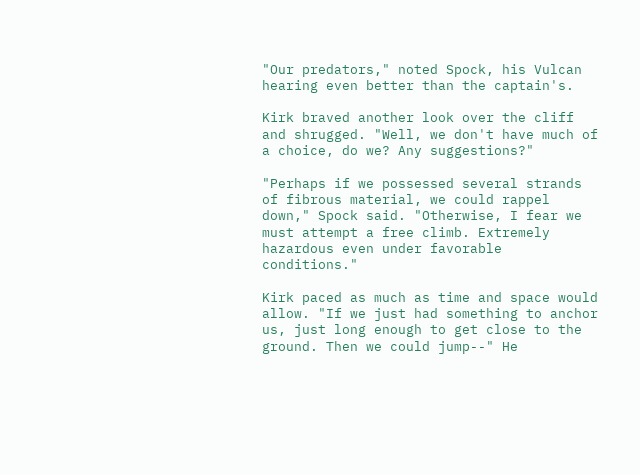"Our predators," noted Spock, his Vulcan hearing even better than the captain's.

Kirk braved another look over the cliff and shrugged. "Well, we don't have much of a choice, do we? Any suggestions?"

"Perhaps if we possessed several strands of fibrous material, we could rappel down," Spock said. "Otherwise, I fear we must attempt a free climb. Extremely hazardous even under favorable conditions."

Kirk paced as much as time and space would allow. "If we just had something to anchor us, just long enough to get close to the ground. Then we could jump--" He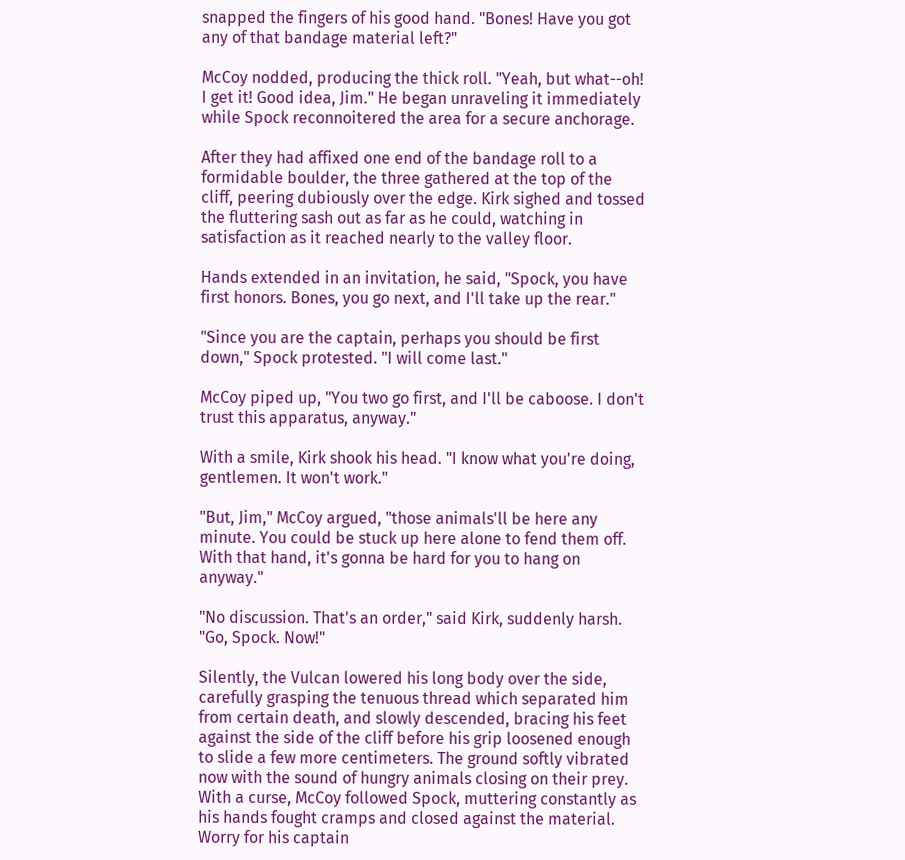snapped the fingers of his good hand. "Bones! Have you got any of that bandage material left?"

McCoy nodded, producing the thick roll. "Yeah, but what--oh! I get it! Good idea, Jim." He began unraveling it immediately while Spock reconnoitered the area for a secure anchorage.

After they had affixed one end of the bandage roll to a formidable boulder, the three gathered at the top of the cliff, peering dubiously over the edge. Kirk sighed and tossed the fluttering sash out as far as he could, watching in satisfaction as it reached nearly to the valley floor.

Hands extended in an invitation, he said, "Spock, you have first honors. Bones, you go next, and I'll take up the rear."

"Since you are the captain, perhaps you should be first down," Spock protested. "I will come last."

McCoy piped up, "You two go first, and I'll be caboose. I don't trust this apparatus, anyway."

With a smile, Kirk shook his head. "I know what you're doing, gentlemen. It won't work."

"But, Jim," McCoy argued, "those animals'll be here any minute. You could be stuck up here alone to fend them off. With that hand, it's gonna be hard for you to hang on anyway."

"No discussion. That's an order," said Kirk, suddenly harsh. "Go, Spock. Now!"

Silently, the Vulcan lowered his long body over the side, carefully grasping the tenuous thread which separated him from certain death, and slowly descended, bracing his feet against the side of the cliff before his grip loosened enough to slide a few more centimeters. The ground softly vibrated now with the sound of hungry animals closing on their prey. With a curse, McCoy followed Spock, muttering constantly as his hands fought cramps and closed against the material. Worry for his captain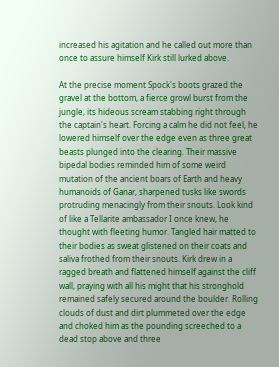increased his agitation and he called out more than once to assure himself Kirk still lurked above.

At the precise moment Spock's boots grazed the gravel at the bottom, a fierce growl burst from the jungle, its hideous scream stabbing right through the captain's heart. Forcing a calm he did not feel, he lowered himself over the edge even as three great beasts plunged into the clearing. Their massive bipedal bodies reminded him of some weird mutation of the ancient boars of Earth and heavy humanoids of Ganar, sharpened tusks like swords protruding menacingly from their snouts. Look kind of like a Tellarite ambassador I once knew, he thought with fleeting humor. Tangled hair matted to their bodies as sweat glistened on their coats and saliva frothed from their snouts. Kirk drew in a ragged breath and flattened himself against the cliff wall, praying with all his might that his stronghold remained safely secured around the boulder. Rolling clouds of dust and dirt plummeted over the edge and choked him as the pounding screeched to a dead stop above and three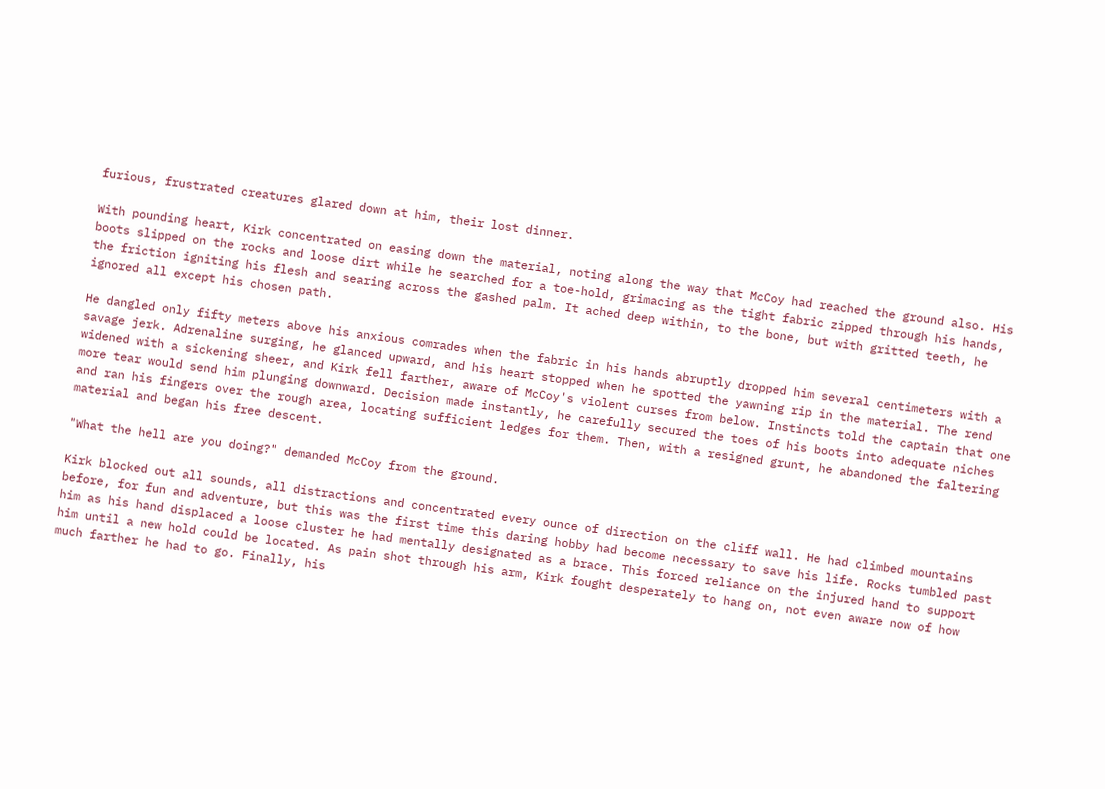furious, frustrated creatures glared down at him, their lost dinner.

With pounding heart, Kirk concentrated on easing down the material, noting along the way that McCoy had reached the ground also. His boots slipped on the rocks and loose dirt while he searched for a toe-hold, grimacing as the tight fabric zipped through his hands, the friction igniting his flesh and searing across the gashed palm. It ached deep within, to the bone, but with gritted teeth, he ignored all except his chosen path.

He dangled only fifty meters above his anxious comrades when the fabric in his hands abruptly dropped him several centimeters with a savage jerk. Adrenaline surging, he glanced upward, and his heart stopped when he spotted the yawning rip in the material. The rend widened with a sickening sheer, and Kirk fell farther, aware of McCoy's violent curses from below. Instincts told the captain that one more tear would send him plunging downward. Decision made instantly, he carefully secured the toes of his boots into adequate niches and ran his fingers over the rough area, locating sufficient ledges for them. Then, with a resigned grunt, he abandoned the faltering material and began his free descent.

"What the hell are you doing?" demanded McCoy from the ground.

Kirk blocked out all sounds, all distractions and concentrated every ounce of direction on the cliff wall. He had climbed mountains before, for fun and adventure, but this was the first time this daring hobby had become necessary to save his life. Rocks tumbled past him as his hand displaced a loose cluster he had mentally designated as a brace. This forced reliance on the injured hand to support him until a new hold could be located. As pain shot through his arm, Kirk fought desperately to hang on, not even aware now of how much farther he had to go. Finally, his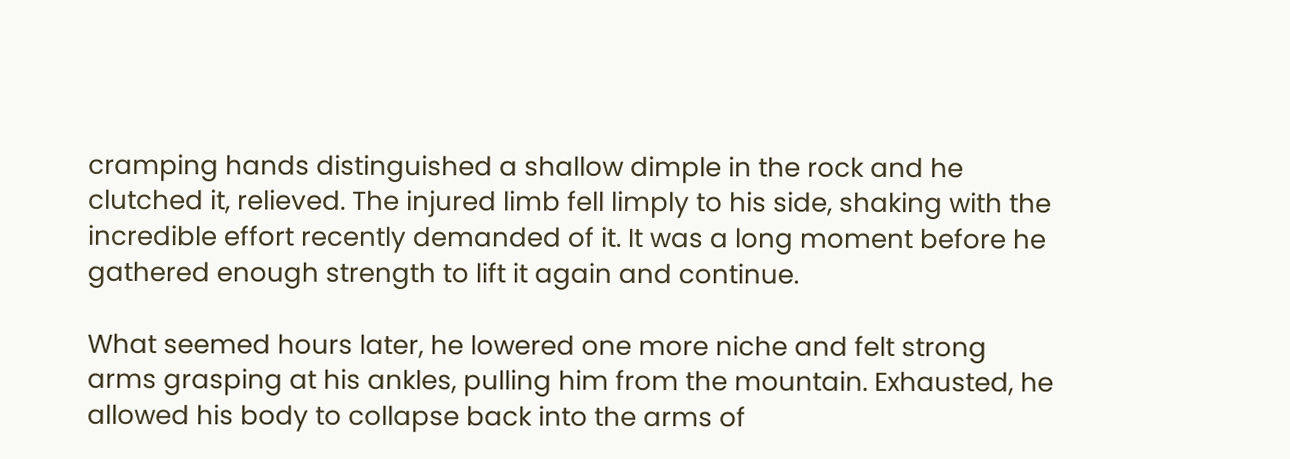cramping hands distinguished a shallow dimple in the rock and he clutched it, relieved. The injured limb fell limply to his side, shaking with the incredible effort recently demanded of it. It was a long moment before he gathered enough strength to lift it again and continue.

What seemed hours later, he lowered one more niche and felt strong arms grasping at his ankles, pulling him from the mountain. Exhausted, he allowed his body to collapse back into the arms of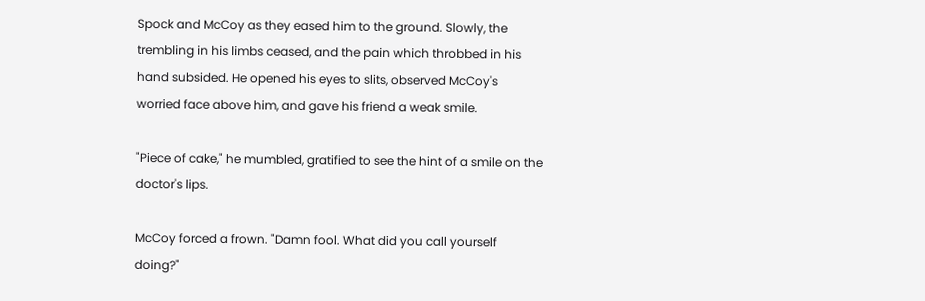Spock and McCoy as they eased him to the ground. Slowly, the trembling in his limbs ceased, and the pain which throbbed in his hand subsided. He opened his eyes to slits, observed McCoy's worried face above him, and gave his friend a weak smile.

"Piece of cake," he mumbled, gratified to see the hint of a smile on the doctor's lips.

McCoy forced a frown. "Damn fool. What did you call yourself doing?"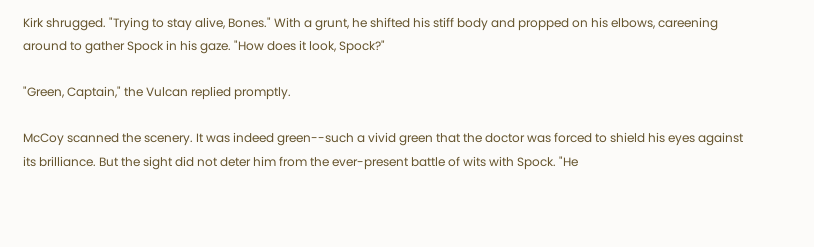Kirk shrugged. "Trying to stay alive, Bones." With a grunt, he shifted his stiff body and propped on his elbows, careening around to gather Spock in his gaze. "How does it look, Spock?"

"Green, Captain," the Vulcan replied promptly.

McCoy scanned the scenery. It was indeed green--such a vivid green that the doctor was forced to shield his eyes against its brilliance. But the sight did not deter him from the ever-present battle of wits with Spock. "He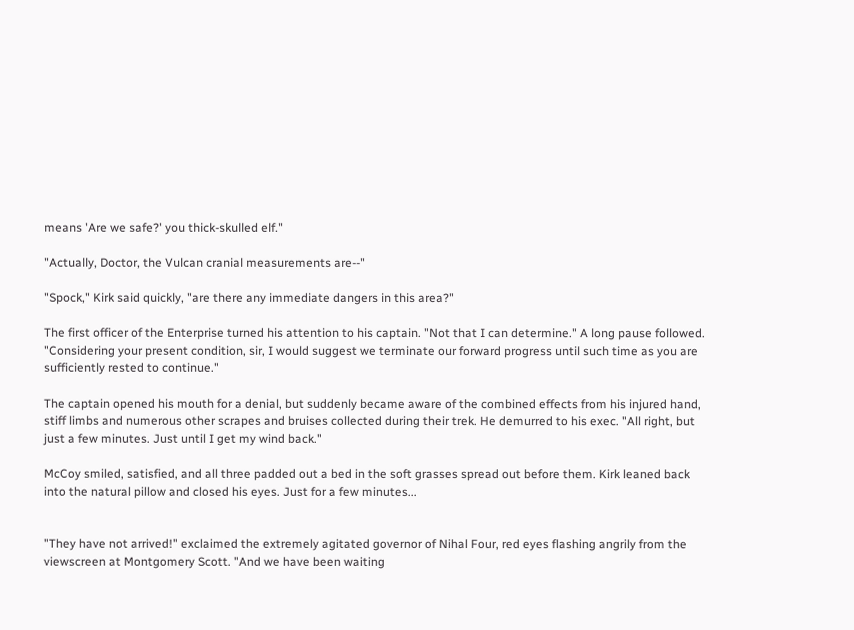means 'Are we safe?' you thick-skulled elf."

"Actually, Doctor, the Vulcan cranial measurements are--"

"Spock," Kirk said quickly, "are there any immediate dangers in this area?"

The first officer of the Enterprise turned his attention to his captain. "Not that I can determine." A long pause followed. "Considering your present condition, sir, I would suggest we terminate our forward progress until such time as you are sufficiently rested to continue."

The captain opened his mouth for a denial, but suddenly became aware of the combined effects from his injured hand, stiff limbs and numerous other scrapes and bruises collected during their trek. He demurred to his exec. "All right, but just a few minutes. Just until I get my wind back."

McCoy smiled, satisfied, and all three padded out a bed in the soft grasses spread out before them. Kirk leaned back into the natural pillow and closed his eyes. Just for a few minutes...


"They have not arrived!" exclaimed the extremely agitated governor of Nihal Four, red eyes flashing angrily from the viewscreen at Montgomery Scott. "And we have been waiting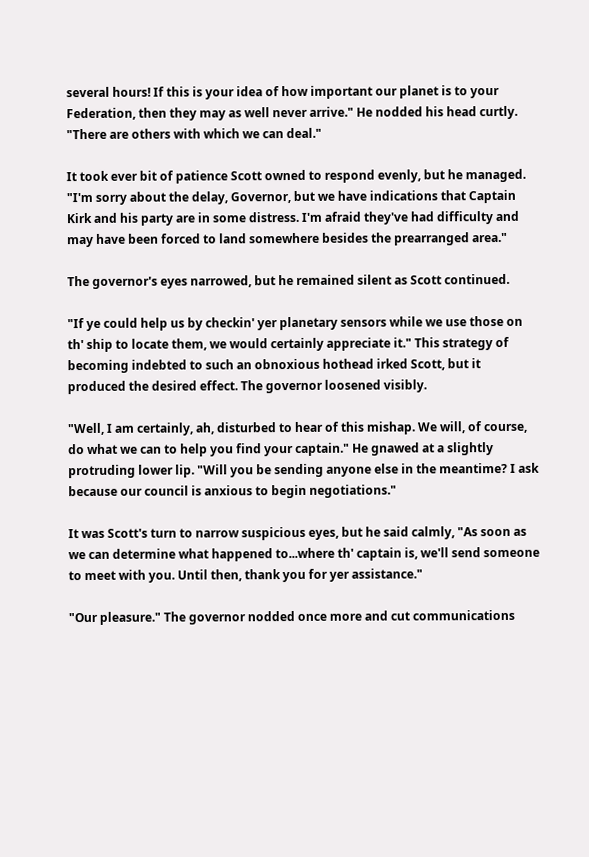several hours! If this is your idea of how important our planet is to your Federation, then they may as well never arrive." He nodded his head curtly. "There are others with which we can deal."

It took ever bit of patience Scott owned to respond evenly, but he managed. "I'm sorry about the delay, Governor, but we have indications that Captain Kirk and his party are in some distress. I'm afraid they've had difficulty and may have been forced to land somewhere besides the prearranged area."

The governor's eyes narrowed, but he remained silent as Scott continued.

"If ye could help us by checkin' yer planetary sensors while we use those on th' ship to locate them, we would certainly appreciate it." This strategy of becoming indebted to such an obnoxious hothead irked Scott, but it produced the desired effect. The governor loosened visibly.

"Well, I am certainly, ah, disturbed to hear of this mishap. We will, of course, do what we can to help you find your captain." He gnawed at a slightly protruding lower lip. "Will you be sending anyone else in the meantime? I ask because our council is anxious to begin negotiations."

It was Scott's turn to narrow suspicious eyes, but he said calmly, "As soon as we can determine what happened to...where th' captain is, we'll send someone to meet with you. Until then, thank you for yer assistance."

"Our pleasure." The governor nodded once more and cut communications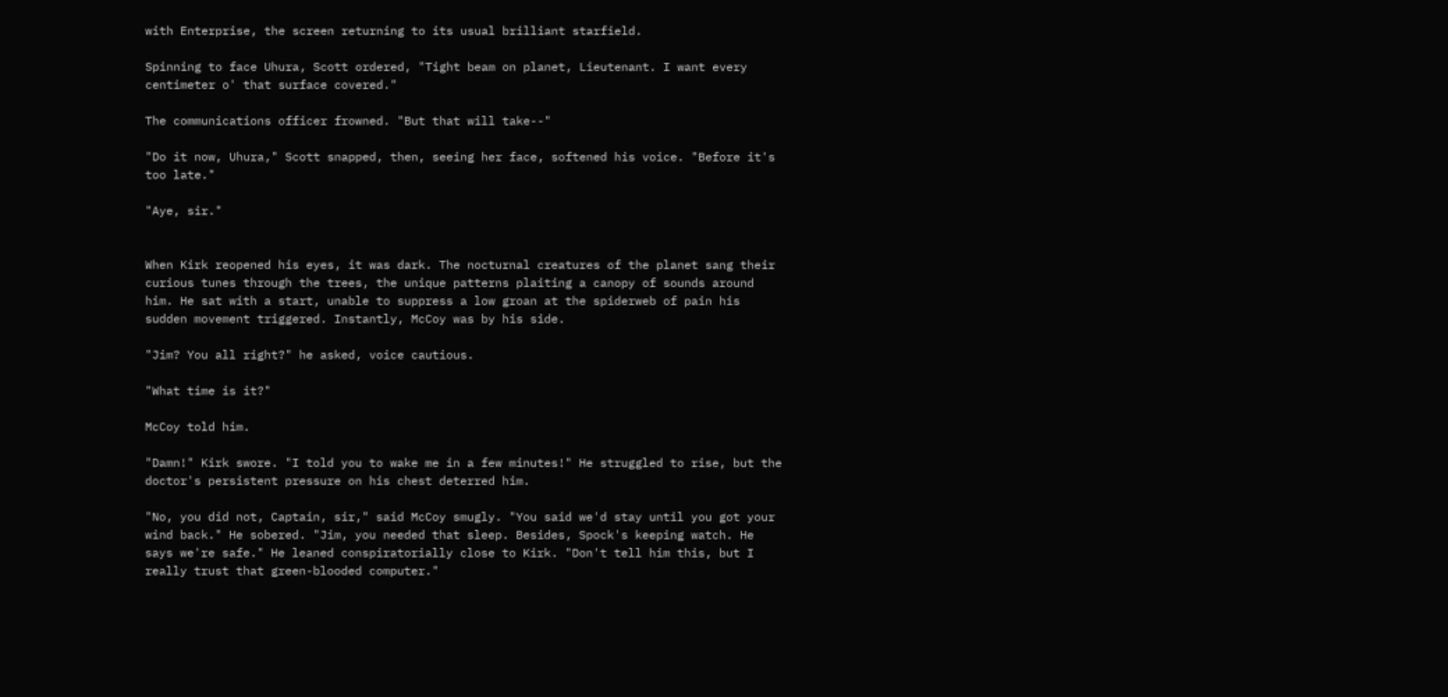with Enterprise, the screen returning to its usual brilliant starfield.

Spinning to face Uhura, Scott ordered, "Tight beam on planet, Lieutenant. I want every centimeter o' that surface covered."

The communications officer frowned. "But that will take--"

"Do it now, Uhura," Scott snapped, then, seeing her face, softened his voice. "Before it's too late."

"Aye, sir."


When Kirk reopened his eyes, it was dark. The nocturnal creatures of the planet sang their curious tunes through the trees, the unique patterns plaiting a canopy of sounds around him. He sat with a start, unable to suppress a low groan at the spiderweb of pain his sudden movement triggered. Instantly, McCoy was by his side.

"Jim? You all right?" he asked, voice cautious.

"What time is it?"

McCoy told him.

"Damn!" Kirk swore. "I told you to wake me in a few minutes!" He struggled to rise, but the doctor's persistent pressure on his chest deterred him.

"No, you did not, Captain, sir," said McCoy smugly. "You said we'd stay until you got your wind back." He sobered. "Jim, you needed that sleep. Besides, Spock's keeping watch. He says we're safe." He leaned conspiratorially close to Kirk. "Don't tell him this, but I really trust that green-blooded computer."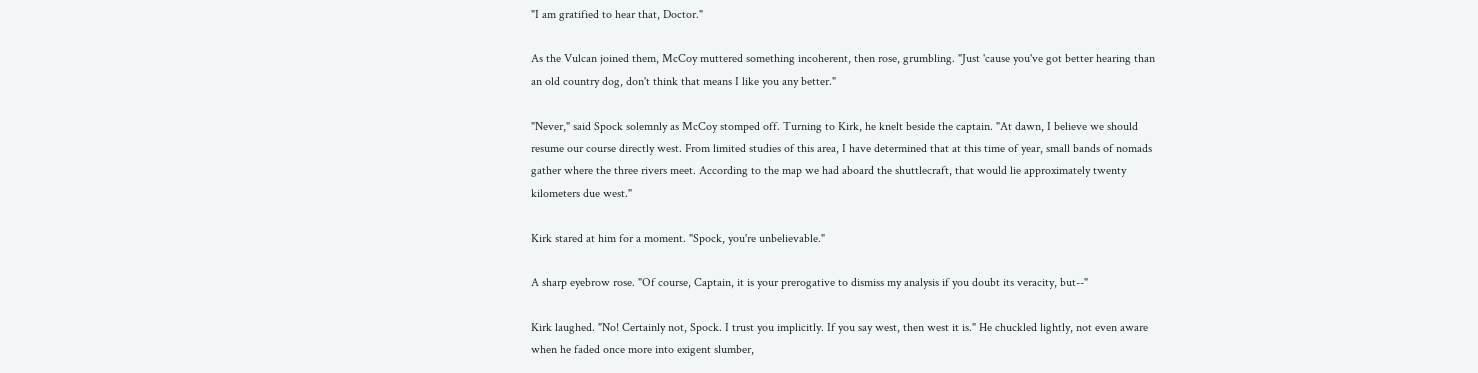"I am gratified to hear that, Doctor."

As the Vulcan joined them, McCoy muttered something incoherent, then rose, grumbling. "Just 'cause you've got better hearing than an old country dog, don't think that means I like you any better."

"Never," said Spock solemnly as McCoy stomped off. Turning to Kirk, he knelt beside the captain. "At dawn, I believe we should resume our course directly west. From limited studies of this area, I have determined that at this time of year, small bands of nomads gather where the three rivers meet. According to the map we had aboard the shuttlecraft, that would lie approximately twenty kilometers due west."

Kirk stared at him for a moment. "Spock, you're unbelievable."

A sharp eyebrow rose. "Of course, Captain, it is your prerogative to dismiss my analysis if you doubt its veracity, but--"

Kirk laughed. "No! Certainly not, Spock. I trust you implicitly. If you say west, then west it is." He chuckled lightly, not even aware when he faded once more into exigent slumber,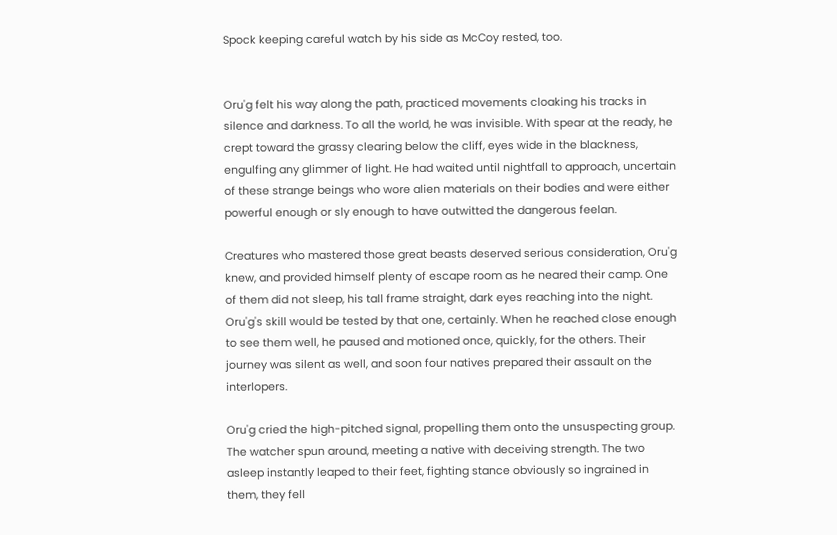Spock keeping careful watch by his side as McCoy rested, too.


Oru'g felt his way along the path, practiced movements cloaking his tracks in silence and darkness. To all the world, he was invisible. With spear at the ready, he crept toward the grassy clearing below the cliff, eyes wide in the blackness, engulfing any glimmer of light. He had waited until nightfall to approach, uncertain of these strange beings who wore alien materials on their bodies and were either powerful enough or sly enough to have outwitted the dangerous feelan.

Creatures who mastered those great beasts deserved serious consideration, Oru'g knew, and provided himself plenty of escape room as he neared their camp. One of them did not sleep, his tall frame straight, dark eyes reaching into the night. Oru'g's skill would be tested by that one, certainly. When he reached close enough to see them well, he paused and motioned once, quickly, for the others. Their journey was silent as well, and soon four natives prepared their assault on the interlopers.

Oru'g cried the high-pitched signal, propelling them onto the unsuspecting group. The watcher spun around, meeting a native with deceiving strength. The two asleep instantly leaped to their feet, fighting stance obviously so ingrained in them, they fell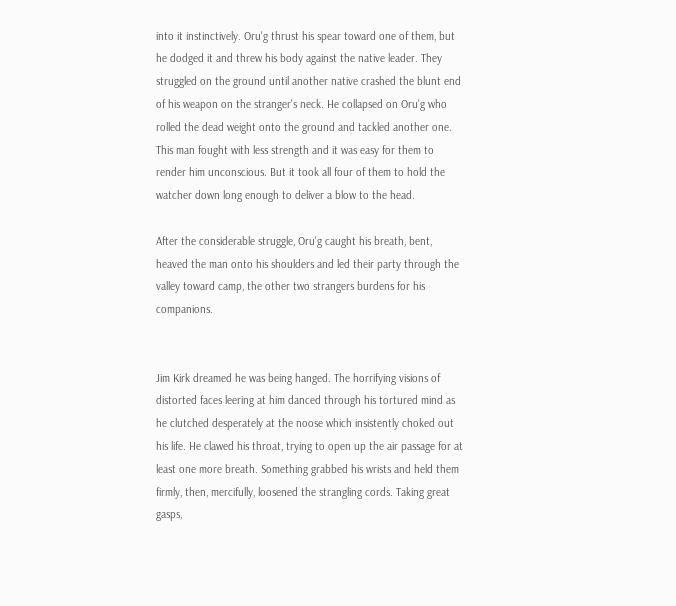into it instinctively. Oru'g thrust his spear toward one of them, but he dodged it and threw his body against the native leader. They struggled on the ground until another native crashed the blunt end of his weapon on the stranger's neck. He collapsed on Oru'g who rolled the dead weight onto the ground and tackled another one. This man fought with less strength and it was easy for them to render him unconscious. But it took all four of them to hold the watcher down long enough to deliver a blow to the head.

After the considerable struggle, Oru'g caught his breath, bent, heaved the man onto his shoulders and led their party through the valley toward camp, the other two strangers burdens for his companions.


Jim Kirk dreamed he was being hanged. The horrifying visions of distorted faces leering at him danced through his tortured mind as he clutched desperately at the noose which insistently choked out his life. He clawed his throat, trying to open up the air passage for at least one more breath. Something grabbed his wrists and held them firmly, then, mercifully, loosened the strangling cords. Taking great gasps,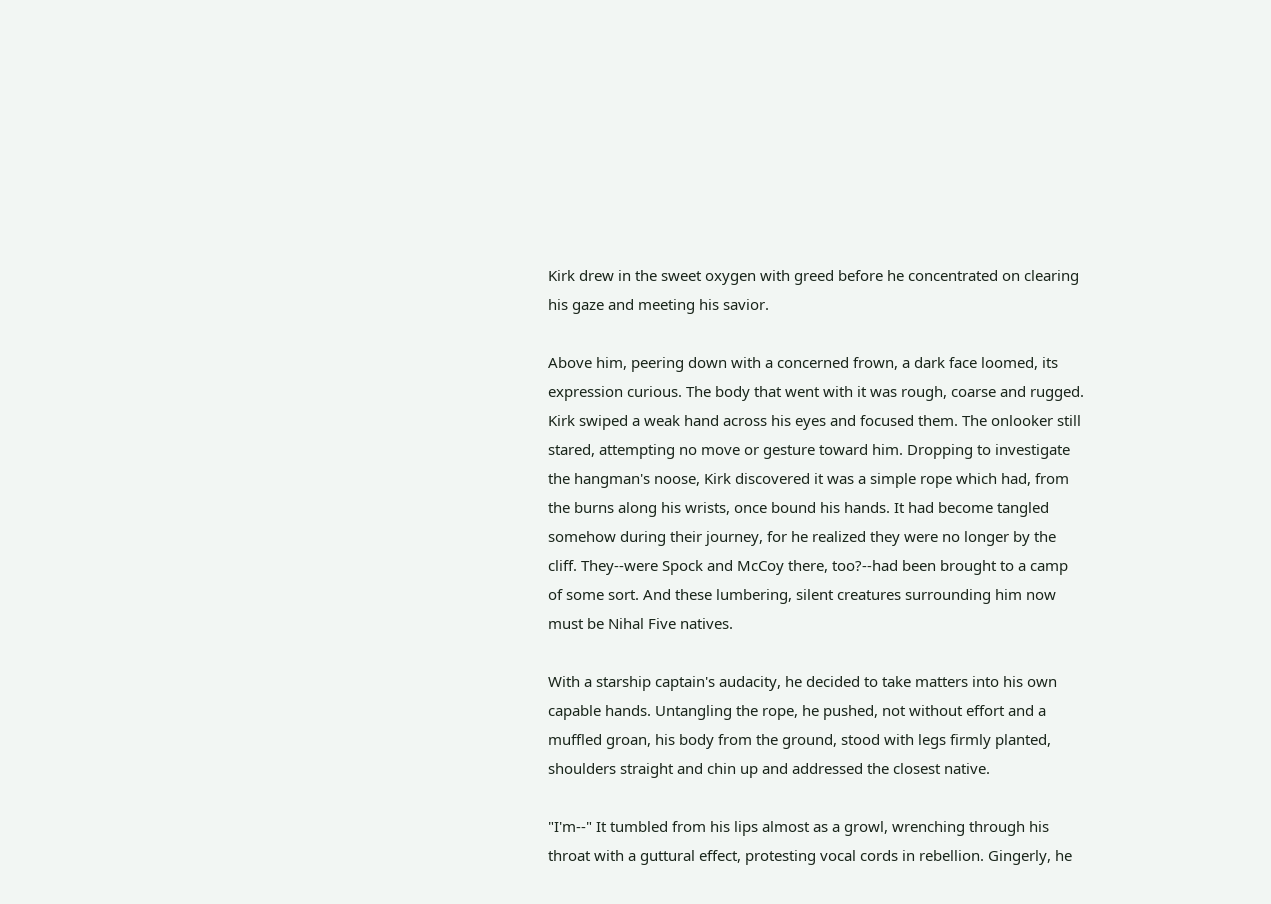Kirk drew in the sweet oxygen with greed before he concentrated on clearing his gaze and meeting his savior.

Above him, peering down with a concerned frown, a dark face loomed, its expression curious. The body that went with it was rough, coarse and rugged. Kirk swiped a weak hand across his eyes and focused them. The onlooker still stared, attempting no move or gesture toward him. Dropping to investigate the hangman's noose, Kirk discovered it was a simple rope which had, from the burns along his wrists, once bound his hands. It had become tangled somehow during their journey, for he realized they were no longer by the cliff. They--were Spock and McCoy there, too?--had been brought to a camp of some sort. And these lumbering, silent creatures surrounding him now must be Nihal Five natives.

With a starship captain's audacity, he decided to take matters into his own capable hands. Untangling the rope, he pushed, not without effort and a muffled groan, his body from the ground, stood with legs firmly planted, shoulders straight and chin up and addressed the closest native.

"I'm--" It tumbled from his lips almost as a growl, wrenching through his throat with a guttural effect, protesting vocal cords in rebellion. Gingerly, he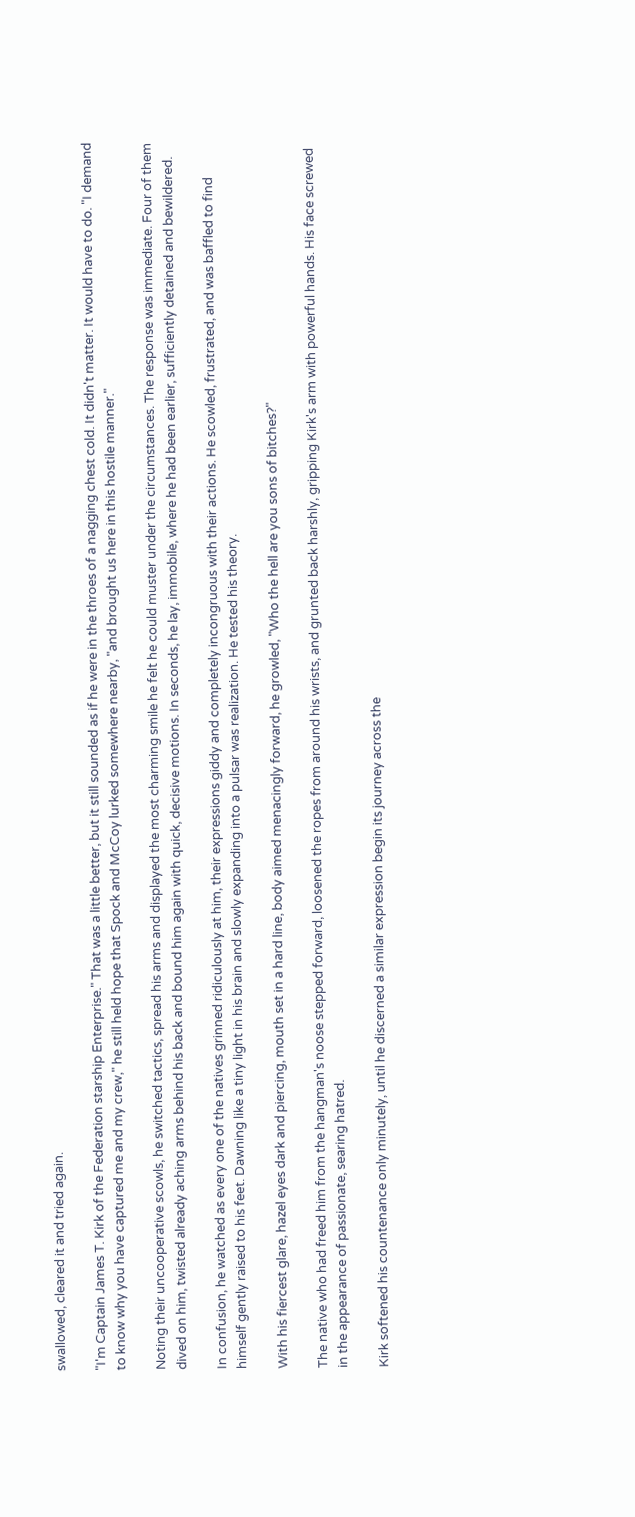swallowed, cleared it and tried again.

"I'm Captain James T. Kirk of the Federation starship Enterprise." That was a little better, but it still sounded as if he were in the throes of a nagging chest cold. It didn't matter. It would have to do. "I demand to know why you have captured me and my crew," he still held hope that Spock and McCoy lurked somewhere nearby, "and brought us here in this hostile manner."

Noting their uncooperative scowls, he switched tactics, spread his arms and displayed the most charming smile he felt he could muster under the circumstances. The response was immediate. Four of them dived on him, twisted already aching arms behind his back and bound him again with quick, decisive motions. In seconds, he lay, immobile, where he had been earlier, sufficiently detained and bewildered.

In confusion, he watched as every one of the natives grinned ridiculously at him, their expressions giddy and completely incongruous with their actions. He scowled, frustrated, and was baffled to find himself gently raised to his feet. Dawning like a tiny light in his brain and slowly expanding into a pulsar was realization. He tested his theory.

With his fiercest glare, hazel eyes dark and piercing, mouth set in a hard line, body aimed menacingly forward, he growled, "Who the hell are you sons of bitches?"

The native who had freed him from the hangman's noose stepped forward, loosened the ropes from around his wrists, and grunted back harshly, gripping Kirk's arm with powerful hands. His face screwed in the appearance of passionate, searing hatred.

Kirk softened his countenance only minutely, until he discerned a similar expression begin its journey across the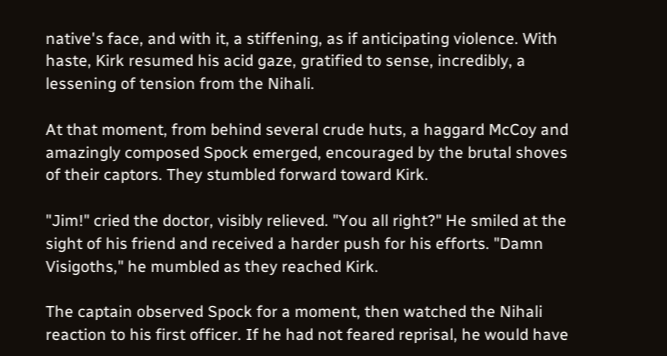native's face, and with it, a stiffening, as if anticipating violence. With haste, Kirk resumed his acid gaze, gratified to sense, incredibly, a lessening of tension from the Nihali.

At that moment, from behind several crude huts, a haggard McCoy and amazingly composed Spock emerged, encouraged by the brutal shoves of their captors. They stumbled forward toward Kirk.

"Jim!" cried the doctor, visibly relieved. "You all right?" He smiled at the sight of his friend and received a harder push for his efforts. "Damn Visigoths," he mumbled as they reached Kirk.

The captain observed Spock for a moment, then watched the Nihali reaction to his first officer. If he had not feared reprisal, he would have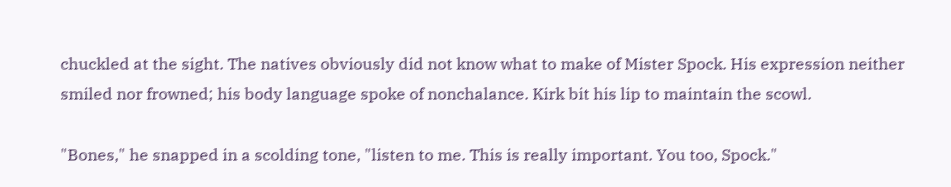chuckled at the sight. The natives obviously did not know what to make of Mister Spock. His expression neither smiled nor frowned; his body language spoke of nonchalance. Kirk bit his lip to maintain the scowl.

"Bones," he snapped in a scolding tone, "listen to me. This is really important. You too, Spock."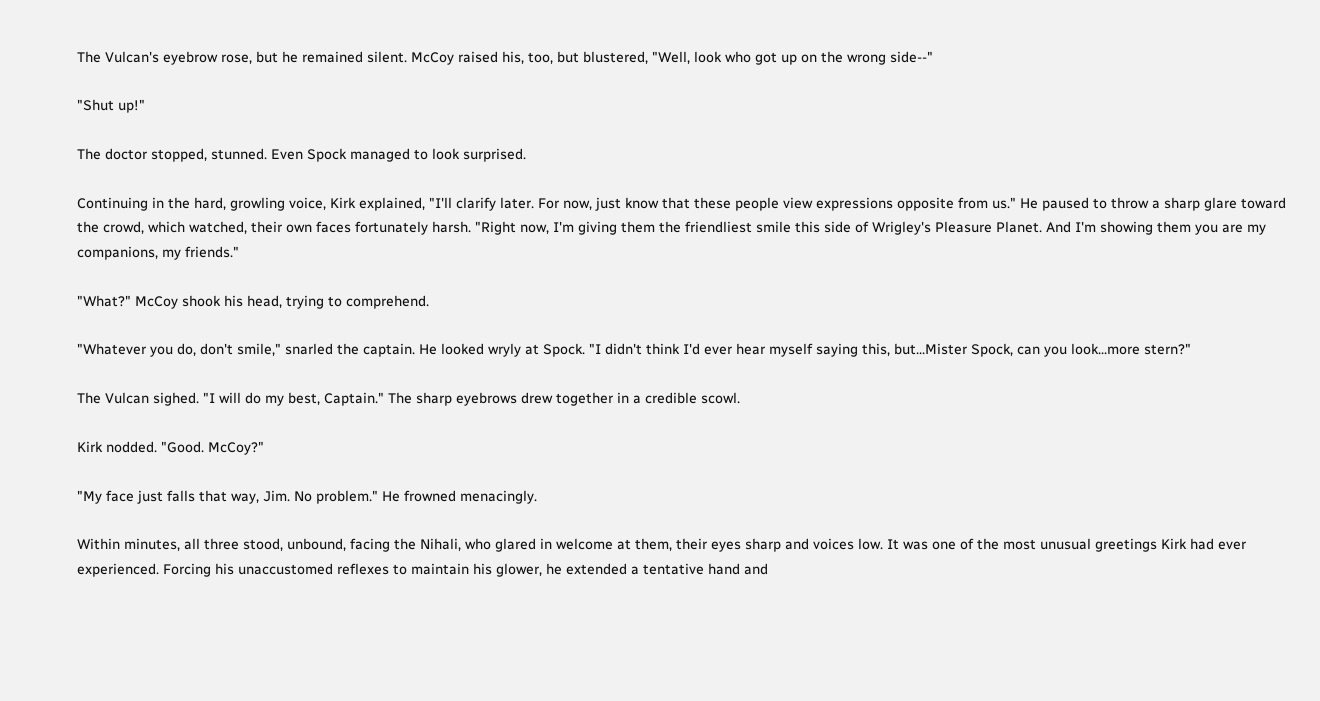The Vulcan's eyebrow rose, but he remained silent. McCoy raised his, too, but blustered, "Well, look who got up on the wrong side--"

"Shut up!"

The doctor stopped, stunned. Even Spock managed to look surprised.

Continuing in the hard, growling voice, Kirk explained, "I'll clarify later. For now, just know that these people view expressions opposite from us." He paused to throw a sharp glare toward the crowd, which watched, their own faces fortunately harsh. "Right now, I'm giving them the friendliest smile this side of Wrigley's Pleasure Planet. And I'm showing them you are my companions, my friends."

"What?" McCoy shook his head, trying to comprehend.

"Whatever you do, don't smile," snarled the captain. He looked wryly at Spock. "I didn't think I'd ever hear myself saying this, but...Mister Spock, can you look...more stern?"

The Vulcan sighed. "I will do my best, Captain." The sharp eyebrows drew together in a credible scowl.

Kirk nodded. "Good. McCoy?"

"My face just falls that way, Jim. No problem." He frowned menacingly.

Within minutes, all three stood, unbound, facing the Nihali, who glared in welcome at them, their eyes sharp and voices low. It was one of the most unusual greetings Kirk had ever experienced. Forcing his unaccustomed reflexes to maintain his glower, he extended a tentative hand and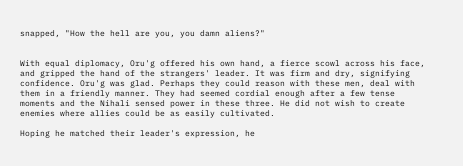snapped, "How the hell are you, you damn aliens?"


With equal diplomacy, Oru'g offered his own hand, a fierce scowl across his face, and gripped the hand of the strangers' leader. It was firm and dry, signifying confidence. Oru'g was glad. Perhaps they could reason with these men, deal with them in a friendly manner. They had seemed cordial enough after a few tense moments and the Nihali sensed power in these three. He did not wish to create enemies where allies could be as easily cultivated.

Hoping he matched their leader's expression, he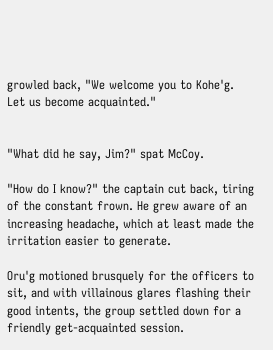growled back, "We welcome you to Kohe'g. Let us become acquainted."


"What did he say, Jim?" spat McCoy.

"How do I know?" the captain cut back, tiring of the constant frown. He grew aware of an increasing headache, which at least made the irritation easier to generate.

Oru'g motioned brusquely for the officers to sit, and with villainous glares flashing their good intents, the group settled down for a friendly get-acquainted session.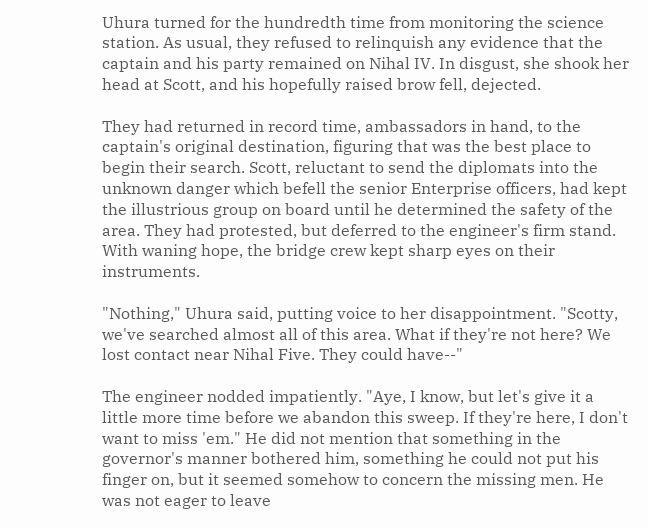Uhura turned for the hundredth time from monitoring the science station. As usual, they refused to relinquish any evidence that the captain and his party remained on Nihal IV. In disgust, she shook her head at Scott, and his hopefully raised brow fell, dejected.

They had returned in record time, ambassadors in hand, to the captain's original destination, figuring that was the best place to begin their search. Scott, reluctant to send the diplomats into the unknown danger which befell the senior Enterprise officers, had kept the illustrious group on board until he determined the safety of the area. They had protested, but deferred to the engineer's firm stand. With waning hope, the bridge crew kept sharp eyes on their instruments.

"Nothing," Uhura said, putting voice to her disappointment. "Scotty, we've searched almost all of this area. What if they're not here? We lost contact near Nihal Five. They could have--"

The engineer nodded impatiently. "Aye, I know, but let's give it a little more time before we abandon this sweep. If they're here, I don't want to miss 'em." He did not mention that something in the governor's manner bothered him, something he could not put his finger on, but it seemed somehow to concern the missing men. He was not eager to leave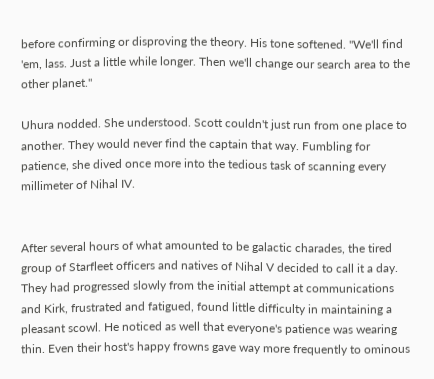before confirming or disproving the theory. His tone softened. "We'll find 'em, lass. Just a little while longer. Then we'll change our search area to the other planet."

Uhura nodded. She understood. Scott couldn't just run from one place to another. They would never find the captain that way. Fumbling for patience, she dived once more into the tedious task of scanning every millimeter of Nihal IV.


After several hours of what amounted to be galactic charades, the tired group of Starfleet officers and natives of Nihal V decided to call it a day. They had progressed slowly from the initial attempt at communications and Kirk, frustrated and fatigued, found little difficulty in maintaining a pleasant scowl. He noticed as well that everyone's patience was wearing thin. Even their host's happy frowns gave way more frequently to ominous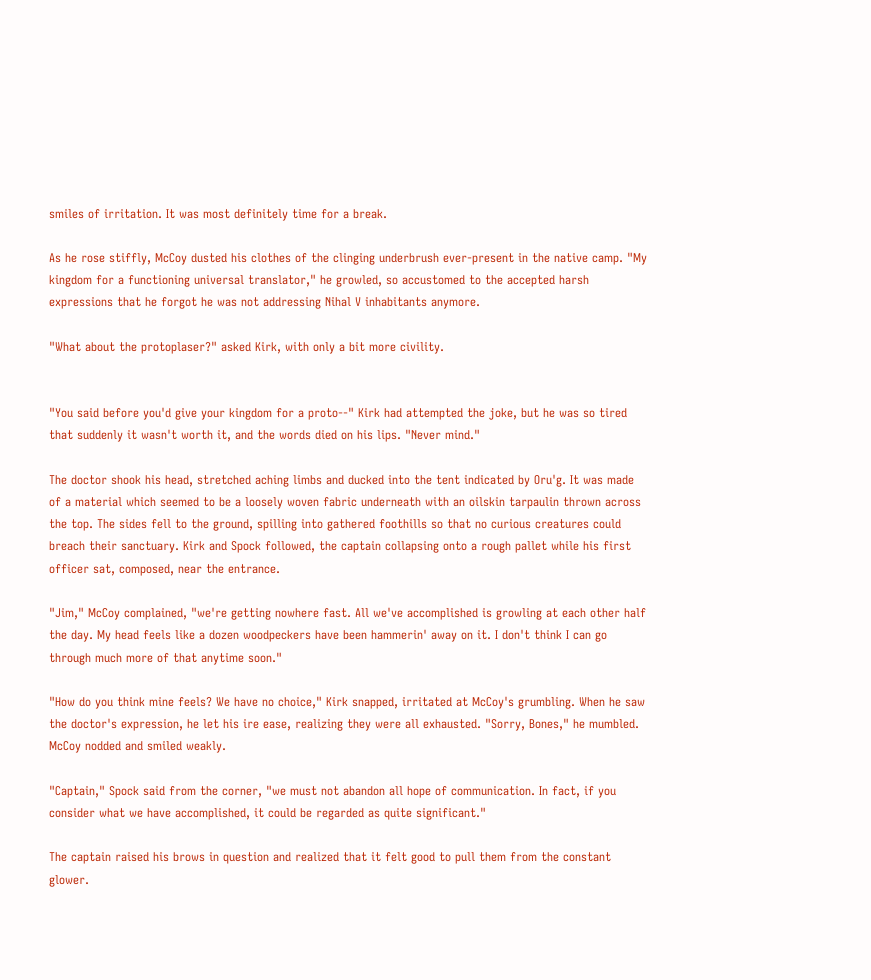smiles of irritation. It was most definitely time for a break.

As he rose stiffly, McCoy dusted his clothes of the clinging underbrush ever-present in the native camp. "My kingdom for a functioning universal translator," he growled, so accustomed to the accepted harsh expressions that he forgot he was not addressing Nihal V inhabitants anymore.

"What about the protoplaser?" asked Kirk, with only a bit more civility.


"You said before you'd give your kingdom for a proto--" Kirk had attempted the joke, but he was so tired that suddenly it wasn't worth it, and the words died on his lips. "Never mind."

The doctor shook his head, stretched aching limbs and ducked into the tent indicated by Oru'g. It was made of a material which seemed to be a loosely woven fabric underneath with an oilskin tarpaulin thrown across the top. The sides fell to the ground, spilling into gathered foothills so that no curious creatures could breach their sanctuary. Kirk and Spock followed, the captain collapsing onto a rough pallet while his first officer sat, composed, near the entrance.

"Jim," McCoy complained, "we're getting nowhere fast. All we've accomplished is growling at each other half the day. My head feels like a dozen woodpeckers have been hammerin' away on it. I don't think I can go through much more of that anytime soon."

"How do you think mine feels? We have no choice," Kirk snapped, irritated at McCoy's grumbling. When he saw the doctor's expression, he let his ire ease, realizing they were all exhausted. "Sorry, Bones," he mumbled. McCoy nodded and smiled weakly.

"Captain," Spock said from the corner, "we must not abandon all hope of communication. In fact, if you consider what we have accomplished, it could be regarded as quite significant."

The captain raised his brows in question and realized that it felt good to pull them from the constant glower.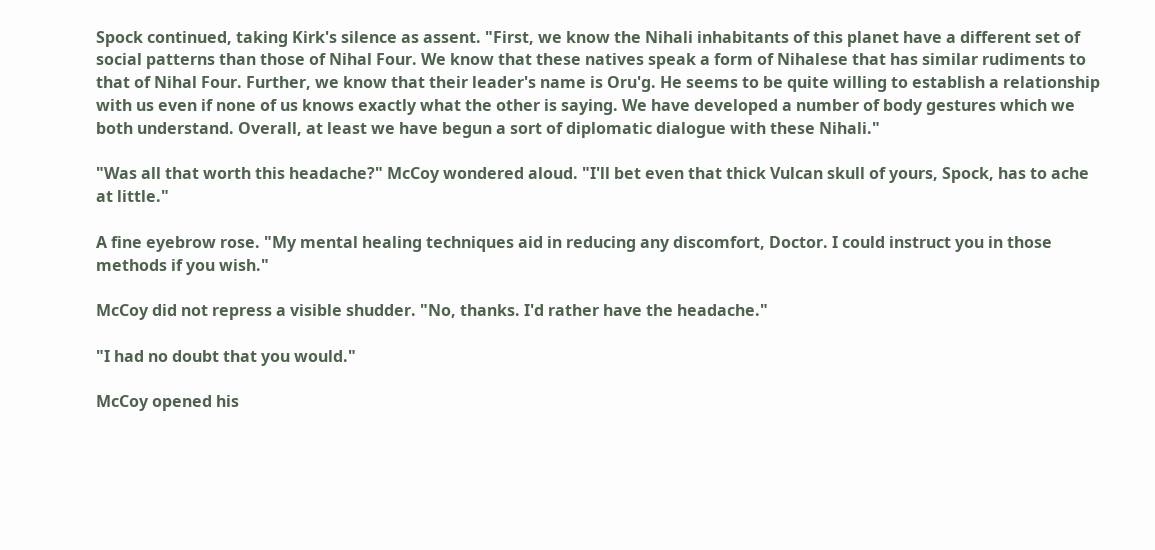Spock continued, taking Kirk's silence as assent. "First, we know the Nihali inhabitants of this planet have a different set of social patterns than those of Nihal Four. We know that these natives speak a form of Nihalese that has similar rudiments to that of Nihal Four. Further, we know that their leader's name is Oru'g. He seems to be quite willing to establish a relationship with us even if none of us knows exactly what the other is saying. We have developed a number of body gestures which we both understand. Overall, at least we have begun a sort of diplomatic dialogue with these Nihali."

"Was all that worth this headache?" McCoy wondered aloud. "I'll bet even that thick Vulcan skull of yours, Spock, has to ache at little."

A fine eyebrow rose. "My mental healing techniques aid in reducing any discomfort, Doctor. I could instruct you in those methods if you wish."

McCoy did not repress a visible shudder. "No, thanks. I'd rather have the headache."

"I had no doubt that you would."

McCoy opened his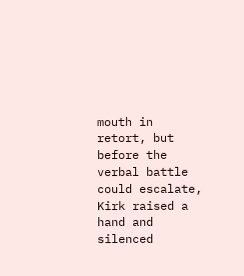mouth in retort, but before the verbal battle could escalate, Kirk raised a hand and silenced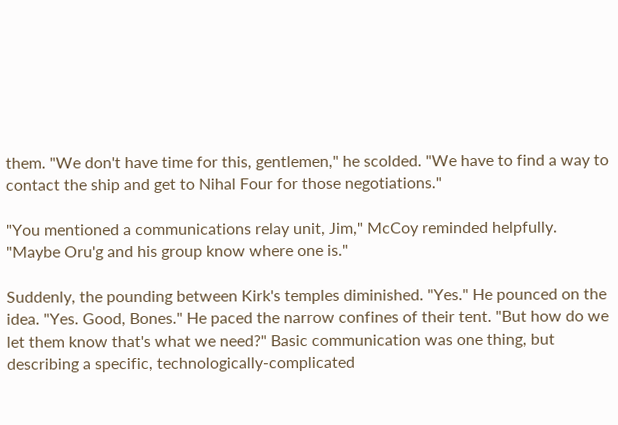them. "We don't have time for this, gentlemen," he scolded. "We have to find a way to contact the ship and get to Nihal Four for those negotiations."

"You mentioned a communications relay unit, Jim," McCoy reminded helpfully. "Maybe Oru'g and his group know where one is."

Suddenly, the pounding between Kirk's temples diminished. "Yes." He pounced on the idea. "Yes. Good, Bones." He paced the narrow confines of their tent. "But how do we let them know that's what we need?" Basic communication was one thing, but describing a specific, technologically-complicated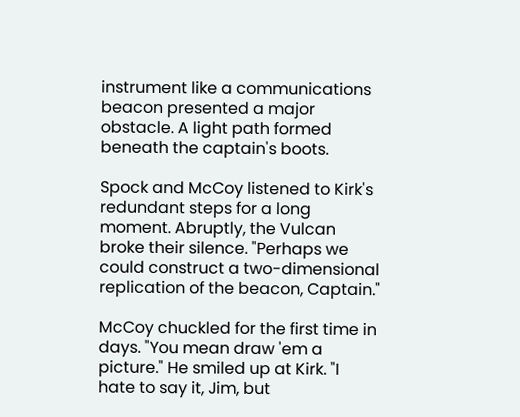instrument like a communications beacon presented a major obstacle. A light path formed beneath the captain's boots.

Spock and McCoy listened to Kirk's redundant steps for a long moment. Abruptly, the Vulcan broke their silence. "Perhaps we could construct a two-dimensional replication of the beacon, Captain."

McCoy chuckled for the first time in days. "You mean draw 'em a picture." He smiled up at Kirk. "I hate to say it, Jim, but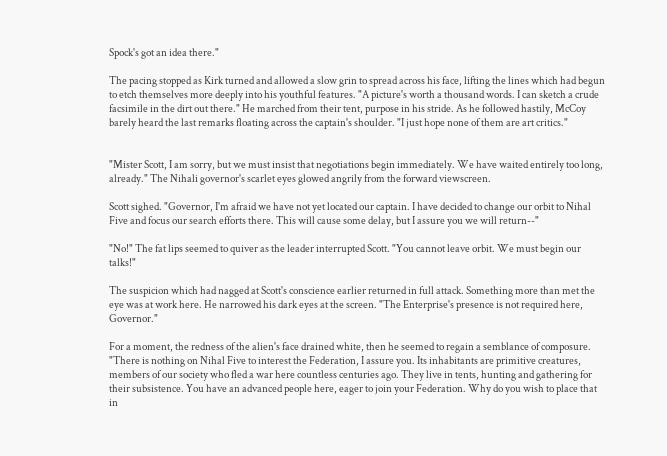Spock's got an idea there."

The pacing stopped as Kirk turned and allowed a slow grin to spread across his face, lifting the lines which had begun to etch themselves more deeply into his youthful features. "A picture's worth a thousand words. I can sketch a crude facsimile in the dirt out there." He marched from their tent, purpose in his stride. As he followed hastily, McCoy barely heard the last remarks floating across the captain's shoulder. "I just hope none of them are art critics."


"Mister Scott, I am sorry, but we must insist that negotiations begin immediately. We have waited entirely too long, already." The Nihali governor's scarlet eyes glowed angrily from the forward viewscreen.

Scott sighed. "Governor, I'm afraid we have not yet located our captain. I have decided to change our orbit to Nihal Five and focus our search efforts there. This will cause some delay, but I assure you we will return--"

"No!" The fat lips seemed to quiver as the leader interrupted Scott. "You cannot leave orbit. We must begin our talks!"

The suspicion which had nagged at Scott's conscience earlier returned in full attack. Something more than met the eye was at work here. He narrowed his dark eyes at the screen. "The Enterprise's presence is not required here, Governor."

For a moment, the redness of the alien's face drained white, then he seemed to regain a semblance of composure. "There is nothing on Nihal Five to interest the Federation, I assure you. Its inhabitants are primitive creatures, members of our society who fled a war here countless centuries ago. They live in tents, hunting and gathering for their subsistence. You have an advanced people here, eager to join your Federation. Why do you wish to place that in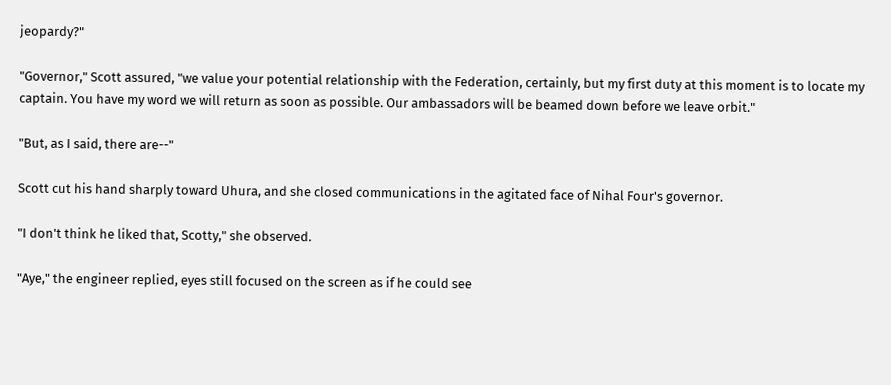jeopardy?"

"Governor," Scott assured, "we value your potential relationship with the Federation, certainly, but my first duty at this moment is to locate my captain. You have my word we will return as soon as possible. Our ambassadors will be beamed down before we leave orbit."

"But, as I said, there are--"

Scott cut his hand sharply toward Uhura, and she closed communications in the agitated face of Nihal Four's governor.

"I don't think he liked that, Scotty," she observed.

"Aye," the engineer replied, eyes still focused on the screen as if he could see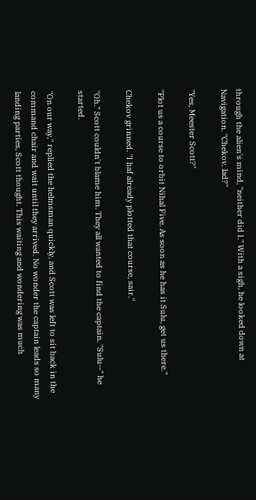through the alien's mind, "neither did I." With a sigh, he looked down at Navigation. "Chekov, lad?"

"Yes, Meester Scott?"

"Plot us a course to orbit Nihal Five. As soon as he has it Sulu, get us there."

Chekov grinned. "I haf already plotted that course, sair."

"Oh." Scott couldn't blame him. They all wanted to find the captain. "Sulu--" he started.

"On our way," replied the helmsman quickly, and Scott was left to sit back in the command chair and wait until they arrived. No wonder the captain leads so many landing parties, Scott thought. This waiting and wondering was much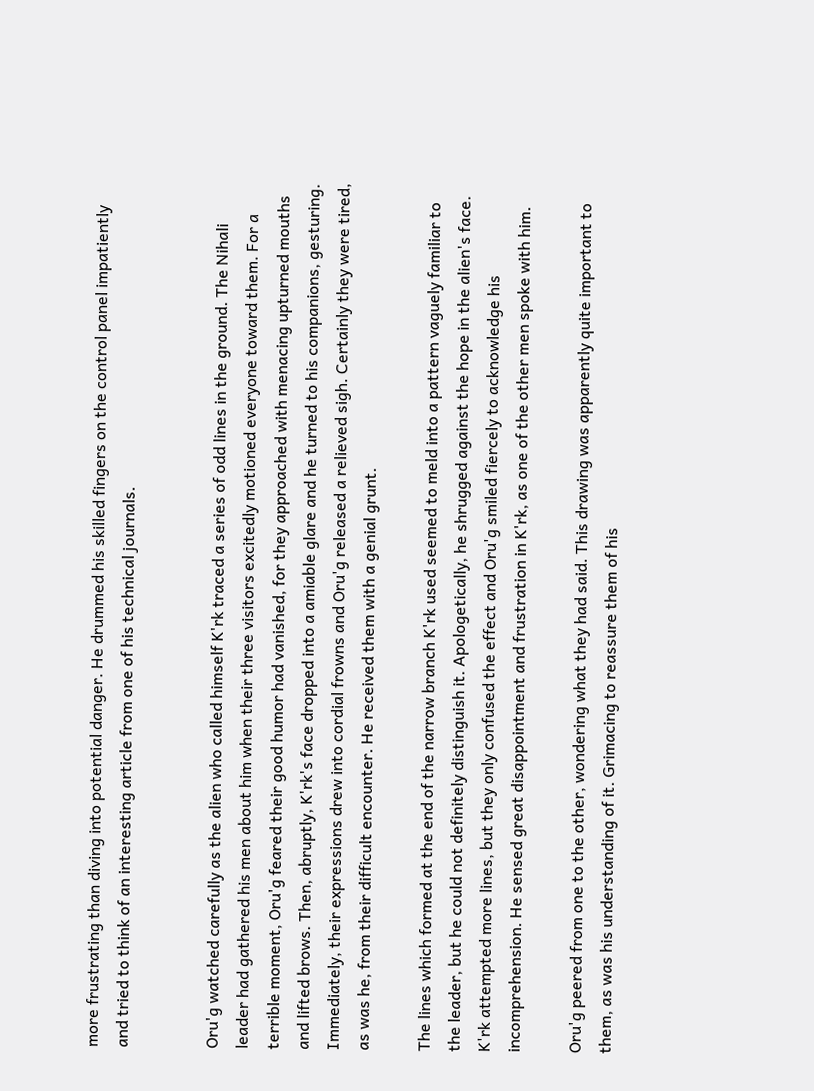more frustrating than diving into potential danger. He drummed his skilled fingers on the control panel impatiently and tried to think of an interesting article from one of his technical journals.


Oru'g watched carefully as the alien who called himself K'rk traced a series of odd lines in the ground. The Nihali leader had gathered his men about him when their three visitors excitedly motioned everyone toward them. For a terrible moment, Oru'g feared their good humor had vanished, for they approached with menacing upturned mouths and lifted brows. Then, abruptly, K'rk's face dropped into a amiable glare and he turned to his companions, gesturing. Immediately, their expressions drew into cordial frowns and Oru'g released a relieved sigh. Certainly they were tired, as was he, from their difficult encounter. He received them with a genial grunt.

The lines which formed at the end of the narrow branch K'rk used seemed to meld into a pattern vaguely familiar to the leader, but he could not definitely distinguish it. Apologetically, he shrugged against the hope in the alien's face. K'rk attempted more lines, but they only confused the effect and Oru'g smiled fiercely to acknowledge his incomprehension. He sensed great disappointment and frustration in K'rk, as one of the other men spoke with him.

Oru'g peered from one to the other, wondering what they had said. This drawing was apparently quite important to them, as was his understanding of it. Grimacing to reassure them of his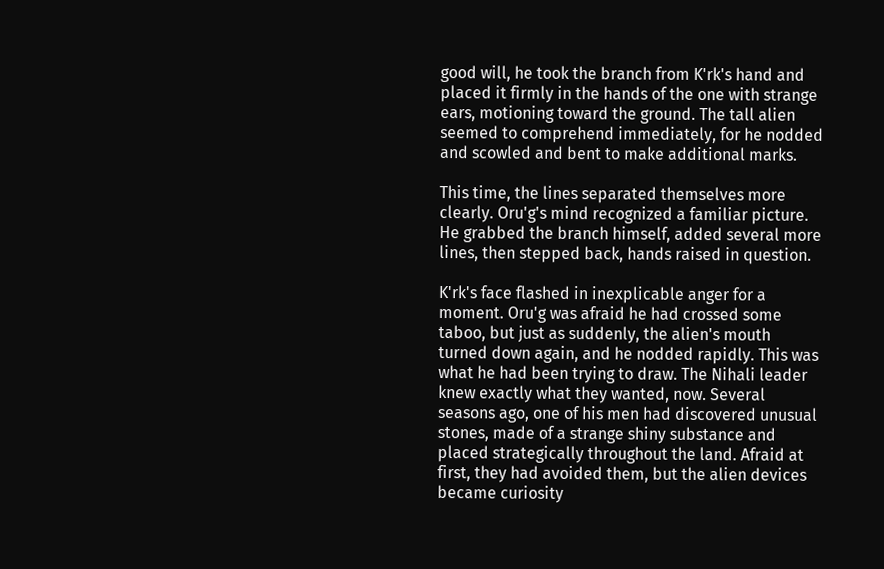good will, he took the branch from K'rk's hand and placed it firmly in the hands of the one with strange ears, motioning toward the ground. The tall alien seemed to comprehend immediately, for he nodded and scowled and bent to make additional marks.

This time, the lines separated themselves more clearly. Oru'g's mind recognized a familiar picture. He grabbed the branch himself, added several more lines, then stepped back, hands raised in question.

K'rk's face flashed in inexplicable anger for a moment. Oru'g was afraid he had crossed some taboo, but just as suddenly, the alien's mouth turned down again, and he nodded rapidly. This was what he had been trying to draw. The Nihali leader knew exactly what they wanted, now. Several seasons ago, one of his men had discovered unusual stones, made of a strange shiny substance and placed strategically throughout the land. Afraid at first, they had avoided them, but the alien devices became curiosity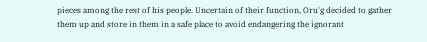pieces among the rest of his people. Uncertain of their function, Oru'g decided to gather them up and store in them in a safe place to avoid endangering the ignorant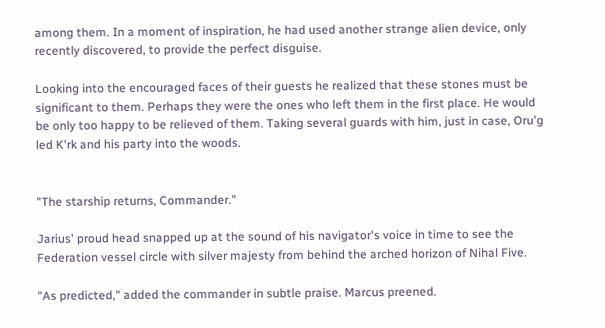among them. In a moment of inspiration, he had used another strange alien device, only recently discovered, to provide the perfect disguise.

Looking into the encouraged faces of their guests he realized that these stones must be significant to them. Perhaps they were the ones who left them in the first place. He would be only too happy to be relieved of them. Taking several guards with him, just in case, Oru'g led K'rk and his party into the woods.


"The starship returns, Commander."

Jarius' proud head snapped up at the sound of his navigator's voice in time to see the Federation vessel circle with silver majesty from behind the arched horizon of Nihal Five.

"As predicted," added the commander in subtle praise. Marcus preened.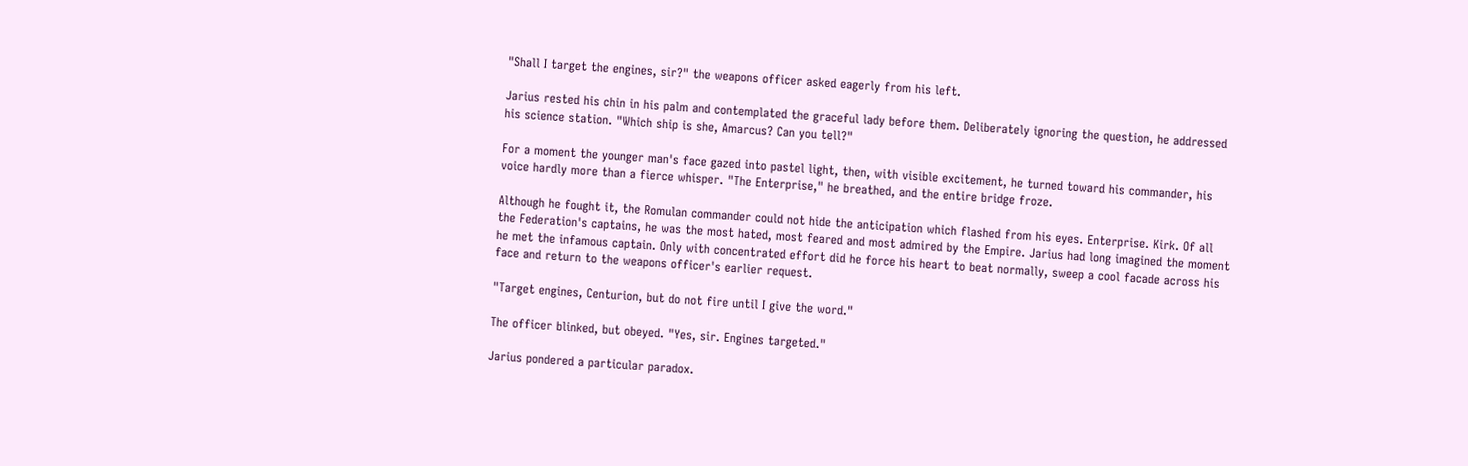"Shall I target the engines, sir?" the weapons officer asked eagerly from his left.

Jarius rested his chin in his palm and contemplated the graceful lady before them. Deliberately ignoring the question, he addressed his science station. "Which ship is she, Amarcus? Can you tell?"

For a moment the younger man's face gazed into pastel light, then, with visible excitement, he turned toward his commander, his voice hardly more than a fierce whisper. "The Enterprise," he breathed, and the entire bridge froze.

Although he fought it, the Romulan commander could not hide the anticipation which flashed from his eyes. Enterprise. Kirk. Of all the Federation's captains, he was the most hated, most feared and most admired by the Empire. Jarius had long imagined the moment he met the infamous captain. Only with concentrated effort did he force his heart to beat normally, sweep a cool facade across his face and return to the weapons officer's earlier request.

"Target engines, Centurion, but do not fire until I give the word."

The officer blinked, but obeyed. "Yes, sir. Engines targeted."

Jarius pondered a particular paradox.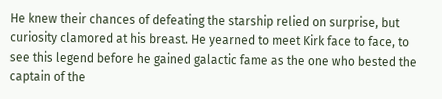He knew their chances of defeating the starship relied on surprise, but curiosity clamored at his breast. He yearned to meet Kirk face to face, to see this legend before he gained galactic fame as the one who bested the captain of the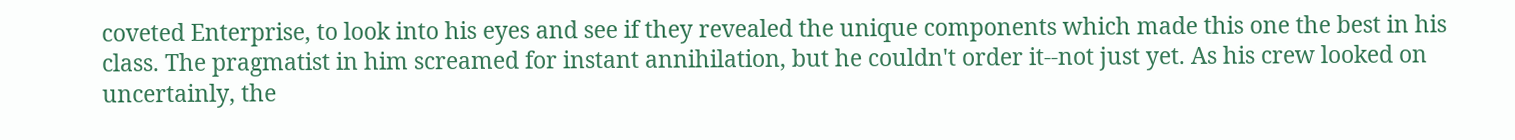coveted Enterprise, to look into his eyes and see if they revealed the unique components which made this one the best in his class. The pragmatist in him screamed for instant annihilation, but he couldn't order it--not just yet. As his crew looked on uncertainly, the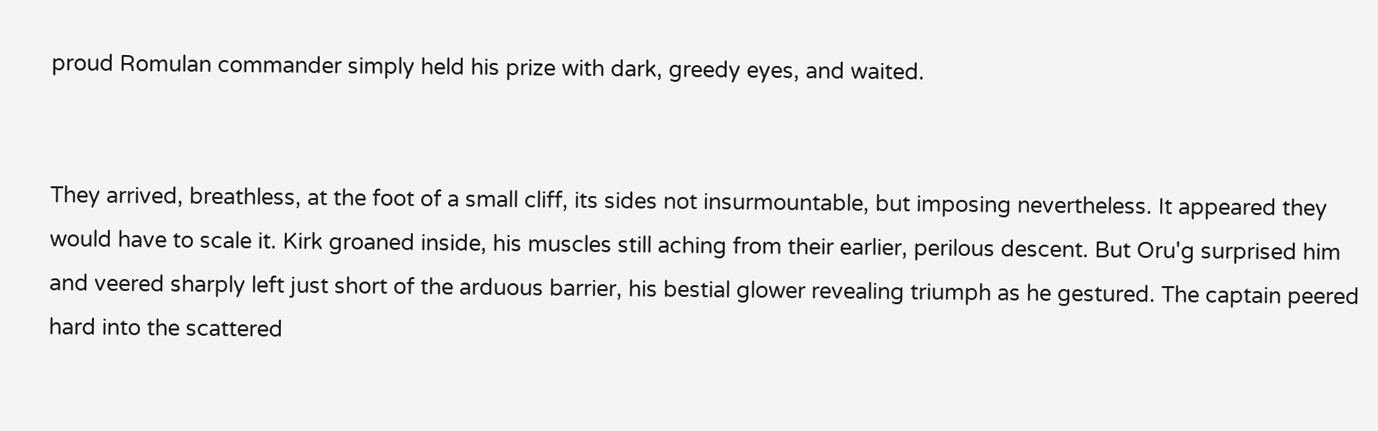proud Romulan commander simply held his prize with dark, greedy eyes, and waited.


They arrived, breathless, at the foot of a small cliff, its sides not insurmountable, but imposing nevertheless. It appeared they would have to scale it. Kirk groaned inside, his muscles still aching from their earlier, perilous descent. But Oru'g surprised him and veered sharply left just short of the arduous barrier, his bestial glower revealing triumph as he gestured. The captain peered hard into the scattered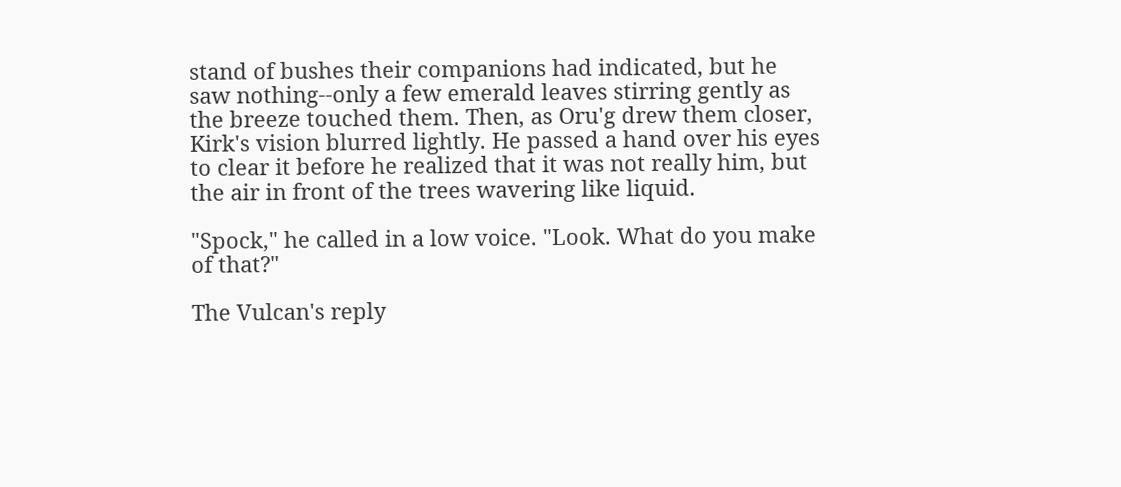stand of bushes their companions had indicated, but he saw nothing--only a few emerald leaves stirring gently as the breeze touched them. Then, as Oru'g drew them closer, Kirk's vision blurred lightly. He passed a hand over his eyes to clear it before he realized that it was not really him, but the air in front of the trees wavering like liquid.

"Spock," he called in a low voice. "Look. What do you make of that?"

The Vulcan's reply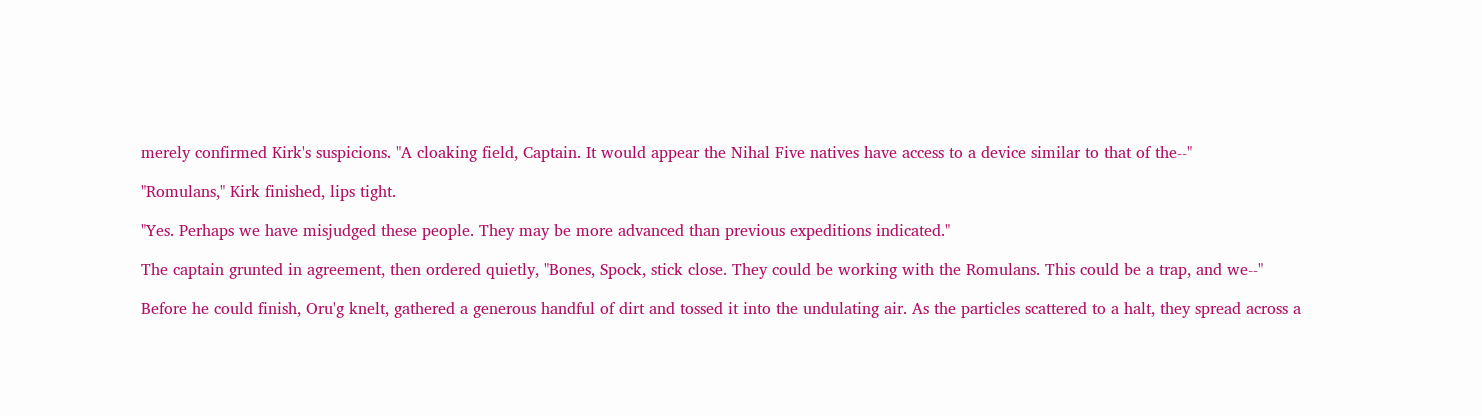merely confirmed Kirk's suspicions. "A cloaking field, Captain. It would appear the Nihal Five natives have access to a device similar to that of the--"

"Romulans," Kirk finished, lips tight.

"Yes. Perhaps we have misjudged these people. They may be more advanced than previous expeditions indicated."

The captain grunted in agreement, then ordered quietly, "Bones, Spock, stick close. They could be working with the Romulans. This could be a trap, and we--"

Before he could finish, Oru'g knelt, gathered a generous handful of dirt and tossed it into the undulating air. As the particles scattered to a halt, they spread across a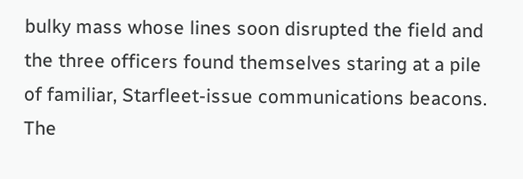bulky mass whose lines soon disrupted the field and the three officers found themselves staring at a pile of familiar, Starfleet-issue communications beacons. The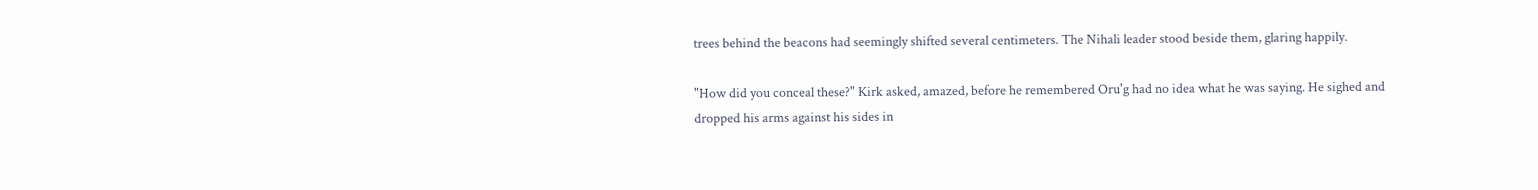trees behind the beacons had seemingly shifted several centimeters. The Nihali leader stood beside them, glaring happily.

"How did you conceal these?" Kirk asked, amazed, before he remembered Oru'g had no idea what he was saying. He sighed and dropped his arms against his sides in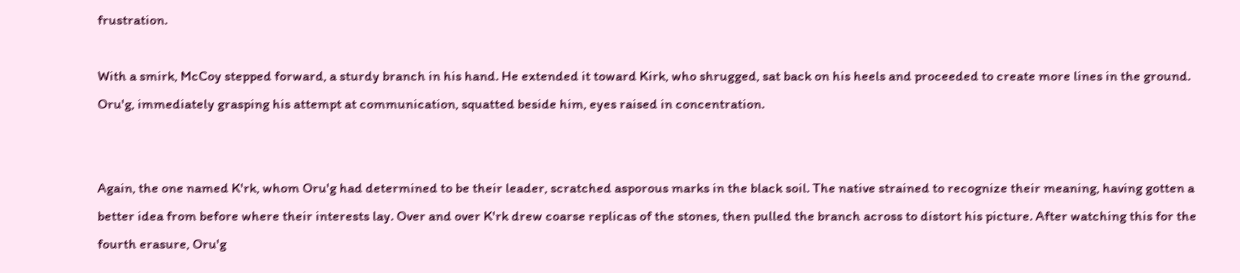frustration.

With a smirk, McCoy stepped forward, a sturdy branch in his hand. He extended it toward Kirk, who shrugged, sat back on his heels and proceeded to create more lines in the ground. Oru'g, immediately grasping his attempt at communication, squatted beside him, eyes raised in concentration.


Again, the one named K'rk, whom Oru'g had determined to be their leader, scratched asporous marks in the black soil. The native strained to recognize their meaning, having gotten a better idea from before where their interests lay. Over and over K'rk drew coarse replicas of the stones, then pulled the branch across to distort his picture. After watching this for the fourth erasure, Oru'g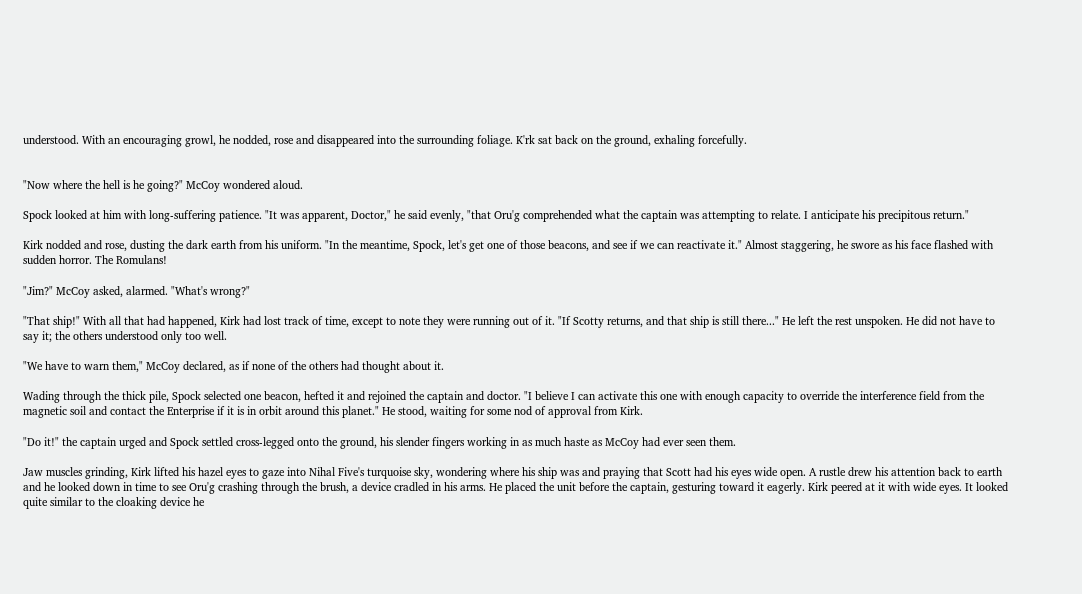understood. With an encouraging growl, he nodded, rose and disappeared into the surrounding foliage. K'rk sat back on the ground, exhaling forcefully.


"Now where the hell is he going?" McCoy wondered aloud.

Spock looked at him with long-suffering patience. "It was apparent, Doctor," he said evenly, "that Oru'g comprehended what the captain was attempting to relate. I anticipate his precipitous return."

Kirk nodded and rose, dusting the dark earth from his uniform. "In the meantime, Spock, let's get one of those beacons, and see if we can reactivate it." Almost staggering, he swore as his face flashed with sudden horror. The Romulans!

"Jim?" McCoy asked, alarmed. "What's wrong?"

"That ship!" With all that had happened, Kirk had lost track of time, except to note they were running out of it. "If Scotty returns, and that ship is still there..." He left the rest unspoken. He did not have to say it; the others understood only too well.

"We have to warn them," McCoy declared, as if none of the others had thought about it.

Wading through the thick pile, Spock selected one beacon, hefted it and rejoined the captain and doctor. "I believe I can activate this one with enough capacity to override the interference field from the magnetic soil and contact the Enterprise if it is in orbit around this planet." He stood, waiting for some nod of approval from Kirk.

"Do it!" the captain urged and Spock settled cross-legged onto the ground, his slender fingers working in as much haste as McCoy had ever seen them.

Jaw muscles grinding, Kirk lifted his hazel eyes to gaze into Nihal Five's turquoise sky, wondering where his ship was and praying that Scott had his eyes wide open. A rustle drew his attention back to earth and he looked down in time to see Oru'g crashing through the brush, a device cradled in his arms. He placed the unit before the captain, gesturing toward it eagerly. Kirk peered at it with wide eyes. It looked quite similar to the cloaking device he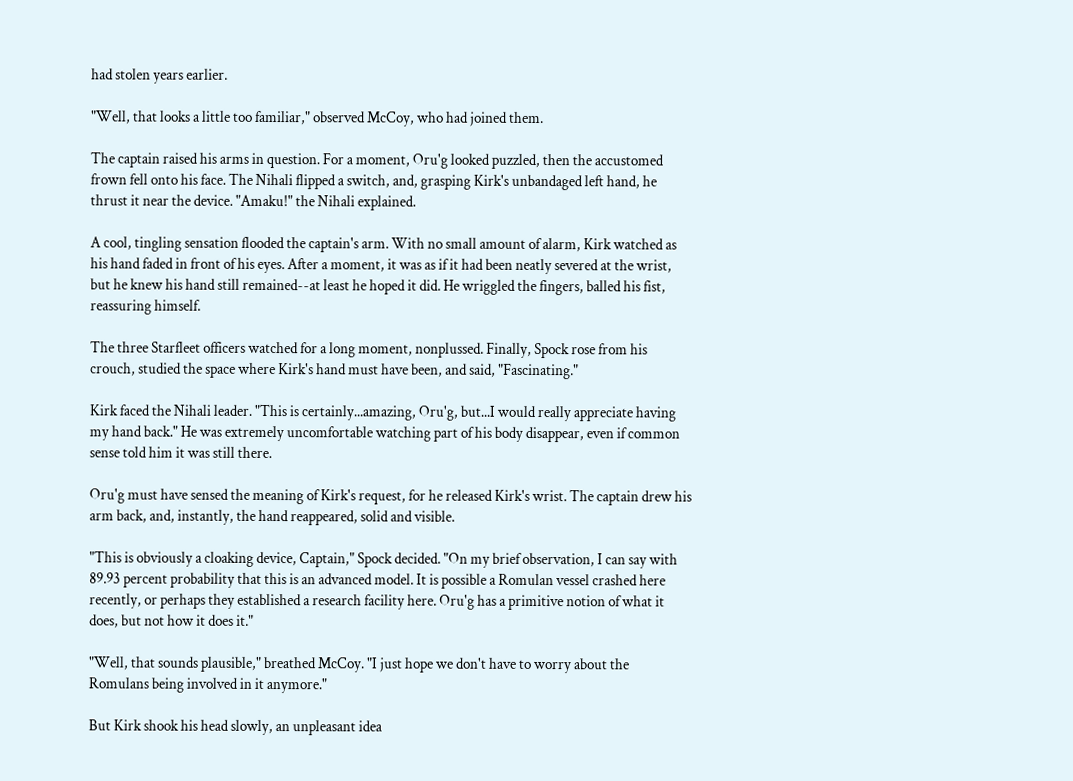had stolen years earlier.

"Well, that looks a little too familiar," observed McCoy, who had joined them.

The captain raised his arms in question. For a moment, Oru'g looked puzzled, then the accustomed frown fell onto his face. The Nihali flipped a switch, and, grasping Kirk's unbandaged left hand, he thrust it near the device. "Amaku!" the Nihali explained.

A cool, tingling sensation flooded the captain's arm. With no small amount of alarm, Kirk watched as his hand faded in front of his eyes. After a moment, it was as if it had been neatly severed at the wrist, but he knew his hand still remained--at least he hoped it did. He wriggled the fingers, balled his fist, reassuring himself.

The three Starfleet officers watched for a long moment, nonplussed. Finally, Spock rose from his crouch, studied the space where Kirk's hand must have been, and said, "Fascinating."

Kirk faced the Nihali leader. "This is certainly...amazing, Oru'g, but...I would really appreciate having my hand back." He was extremely uncomfortable watching part of his body disappear, even if common sense told him it was still there.

Oru'g must have sensed the meaning of Kirk's request, for he released Kirk's wrist. The captain drew his arm back, and, instantly, the hand reappeared, solid and visible.

"This is obviously a cloaking device, Captain," Spock decided. "On my brief observation, I can say with 89.93 percent probability that this is an advanced model. It is possible a Romulan vessel crashed here recently, or perhaps they established a research facility here. Oru'g has a primitive notion of what it does, but not how it does it."

"Well, that sounds plausible," breathed McCoy. "I just hope we don't have to worry about the Romulans being involved in it anymore."

But Kirk shook his head slowly, an unpleasant idea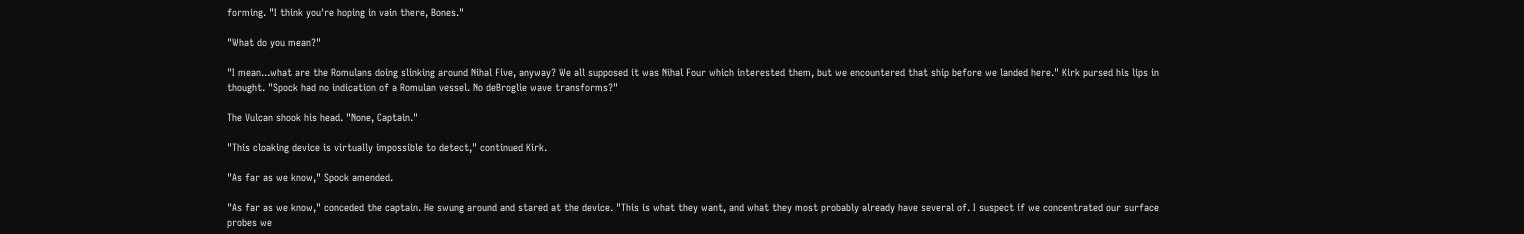forming. "I think you're hoping in vain there, Bones."

"What do you mean?"

"I mean...what are the Romulans doing slinking around Nihal Five, anyway? We all supposed it was Nihal Four which interested them, but we encountered that ship before we landed here." Kirk pursed his lips in thought. "Spock had no indication of a Romulan vessel. No deBroglie wave transforms?"

The Vulcan shook his head. "None, Captain."

"This cloaking device is virtually impossible to detect," continued Kirk.

"As far as we know," Spock amended.

"As far as we know," conceded the captain. He swung around and stared at the device. "This is what they want, and what they most probably already have several of. I suspect if we concentrated our surface probes we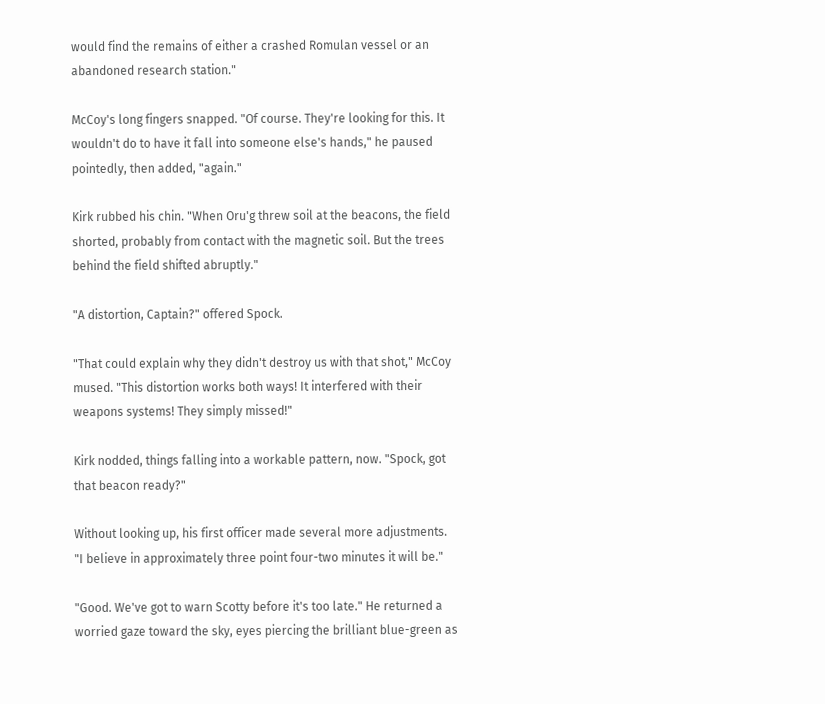would find the remains of either a crashed Romulan vessel or an abandoned research station."

McCoy's long fingers snapped. "Of course. They're looking for this. It wouldn't do to have it fall into someone else's hands," he paused pointedly, then added, "again."

Kirk rubbed his chin. "When Oru'g threw soil at the beacons, the field shorted, probably from contact with the magnetic soil. But the trees behind the field shifted abruptly."

"A distortion, Captain?" offered Spock.

"That could explain why they didn't destroy us with that shot," McCoy mused. "This distortion works both ways! It interfered with their weapons systems! They simply missed!"

Kirk nodded, things falling into a workable pattern, now. "Spock, got that beacon ready?"

Without looking up, his first officer made several more adjustments. "I believe in approximately three point four-two minutes it will be."

"Good. We've got to warn Scotty before it's too late." He returned a worried gaze toward the sky, eyes piercing the brilliant blue-green as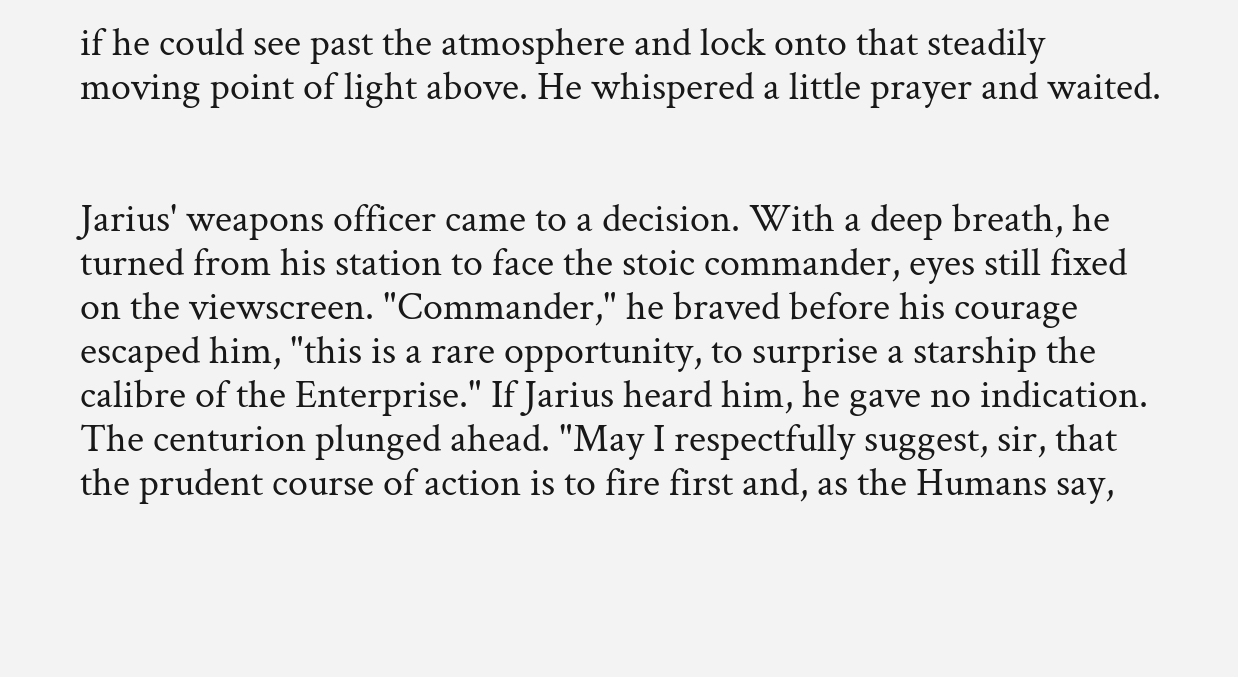if he could see past the atmosphere and lock onto that steadily moving point of light above. He whispered a little prayer and waited.


Jarius' weapons officer came to a decision. With a deep breath, he turned from his station to face the stoic commander, eyes still fixed on the viewscreen. "Commander," he braved before his courage escaped him, "this is a rare opportunity, to surprise a starship the calibre of the Enterprise." If Jarius heard him, he gave no indication. The centurion plunged ahead. "May I respectfully suggest, sir, that the prudent course of action is to fire first and, as the Humans say,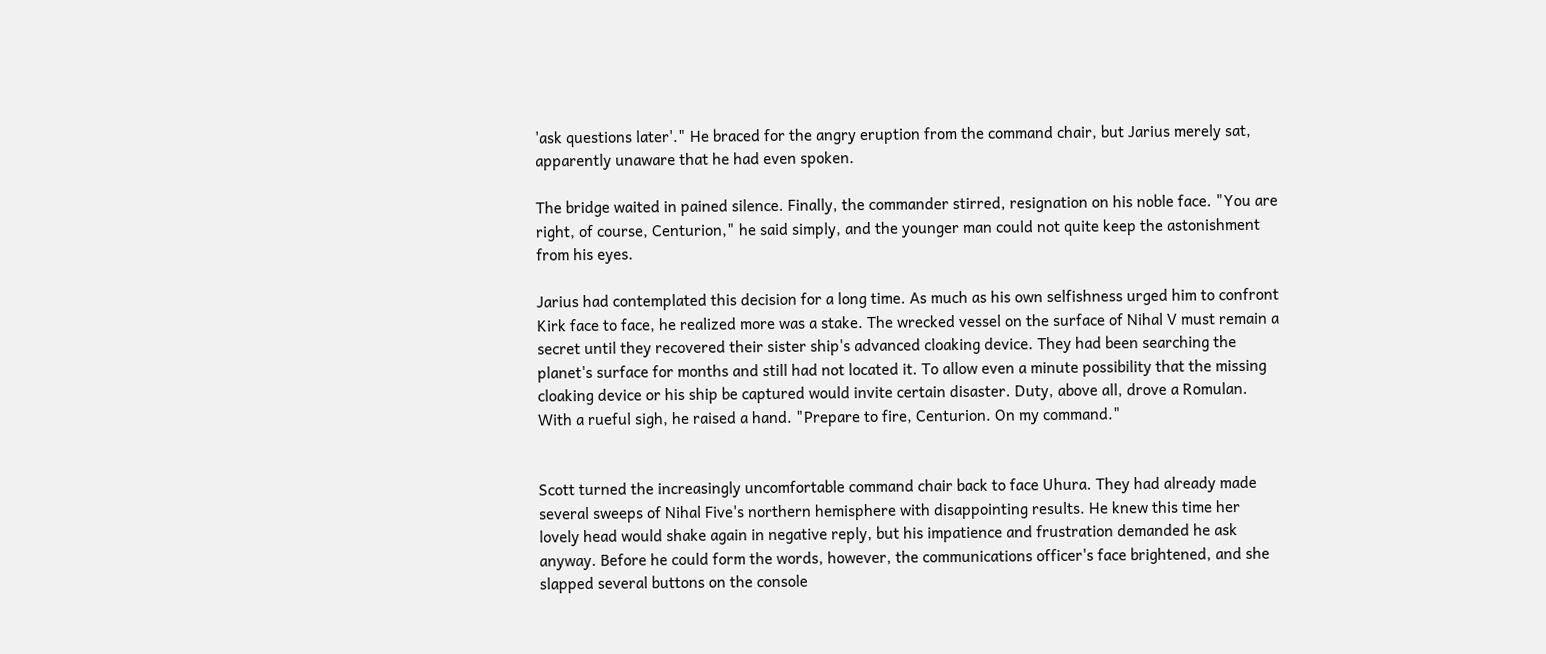'ask questions later'." He braced for the angry eruption from the command chair, but Jarius merely sat, apparently unaware that he had even spoken.

The bridge waited in pained silence. Finally, the commander stirred, resignation on his noble face. "You are right, of course, Centurion," he said simply, and the younger man could not quite keep the astonishment from his eyes.

Jarius had contemplated this decision for a long time. As much as his own selfishness urged him to confront Kirk face to face, he realized more was a stake. The wrecked vessel on the surface of Nihal V must remain a secret until they recovered their sister ship's advanced cloaking device. They had been searching the planet's surface for months and still had not located it. To allow even a minute possibility that the missing cloaking device or his ship be captured would invite certain disaster. Duty, above all, drove a Romulan. With a rueful sigh, he raised a hand. "Prepare to fire, Centurion. On my command."


Scott turned the increasingly uncomfortable command chair back to face Uhura. They had already made several sweeps of Nihal Five's northern hemisphere with disappointing results. He knew this time her lovely head would shake again in negative reply, but his impatience and frustration demanded he ask anyway. Before he could form the words, however, the communications officer's face brightened, and she slapped several buttons on the console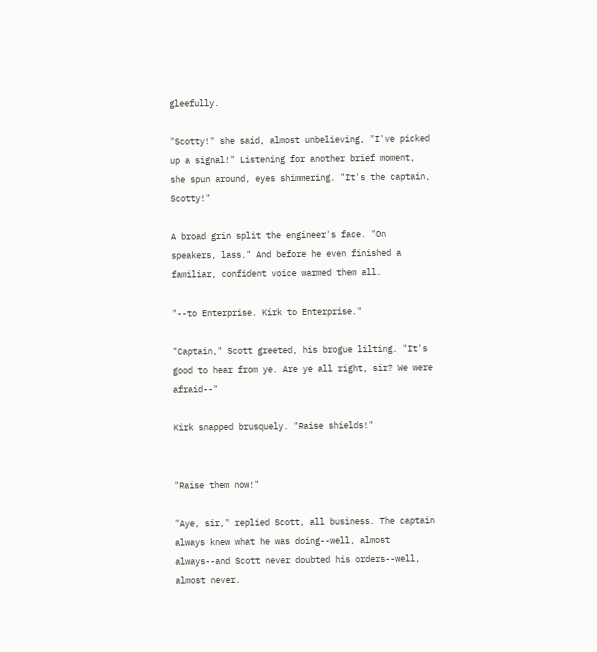gleefully.

"Scotty!" she said, almost unbelieving, "I've picked up a signal!" Listening for another brief moment, she spun around, eyes shimmering. "It's the captain, Scotty!"

A broad grin split the engineer's face. "On speakers, lass." And before he even finished a familiar, confident voice warmed them all.

"--to Enterprise. Kirk to Enterprise."

"Captain," Scott greeted, his brogue lilting. "It's good to hear from ye. Are ye all right, sir? We were afraid--"

Kirk snapped brusquely. "Raise shields!"


"Raise them now!"

"Aye, sir," replied Scott, all business. The captain always knew what he was doing--well, almost always--and Scott never doubted his orders--well, almost never.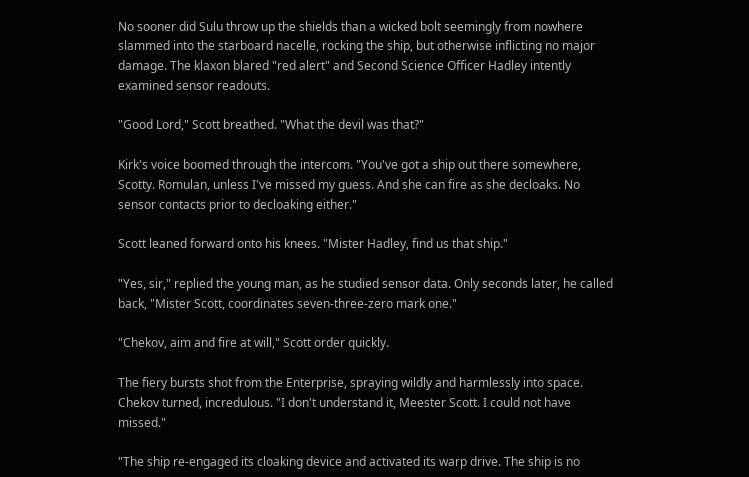No sooner did Sulu throw up the shields than a wicked bolt seemingly from nowhere slammed into the starboard nacelle, rocking the ship, but otherwise inflicting no major damage. The klaxon blared "red alert" and Second Science Officer Hadley intently examined sensor readouts.

"Good Lord," Scott breathed. "What the devil was that?"

Kirk's voice boomed through the intercom. "You've got a ship out there somewhere, Scotty. Romulan, unless I've missed my guess. And she can fire as she decloaks. No sensor contacts prior to decloaking either."

Scott leaned forward onto his knees. "Mister Hadley, find us that ship."

"Yes, sir," replied the young man, as he studied sensor data. Only seconds later, he called back, "Mister Scott, coordinates seven-three-zero mark one."

"Chekov, aim and fire at will," Scott order quickly.

The fiery bursts shot from the Enterprise, spraying wildly and harmlessly into space. Chekov turned, incredulous. "I don't understand it, Meester Scott. I could not have missed."

"The ship re-engaged its cloaking device and activated its warp drive. The ship is no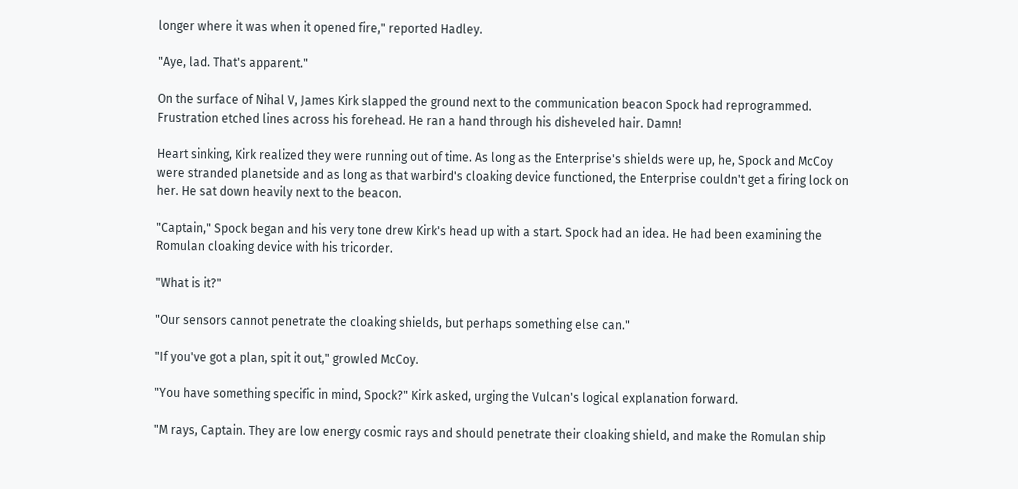longer where it was when it opened fire," reported Hadley.

"Aye, lad. That's apparent."

On the surface of Nihal V, James Kirk slapped the ground next to the communication beacon Spock had reprogrammed. Frustration etched lines across his forehead. He ran a hand through his disheveled hair. Damn!

Heart sinking, Kirk realized they were running out of time. As long as the Enterprise's shields were up, he, Spock and McCoy were stranded planetside and as long as that warbird's cloaking device functioned, the Enterprise couldn't get a firing lock on her. He sat down heavily next to the beacon.

"Captain," Spock began and his very tone drew Kirk's head up with a start. Spock had an idea. He had been examining the Romulan cloaking device with his tricorder.

"What is it?"

"Our sensors cannot penetrate the cloaking shields, but perhaps something else can."

"If you've got a plan, spit it out," growled McCoy.

"You have something specific in mind, Spock?" Kirk asked, urging the Vulcan's logical explanation forward.

"M rays, Captain. They are low energy cosmic rays and should penetrate their cloaking shield, and make the Romulan ship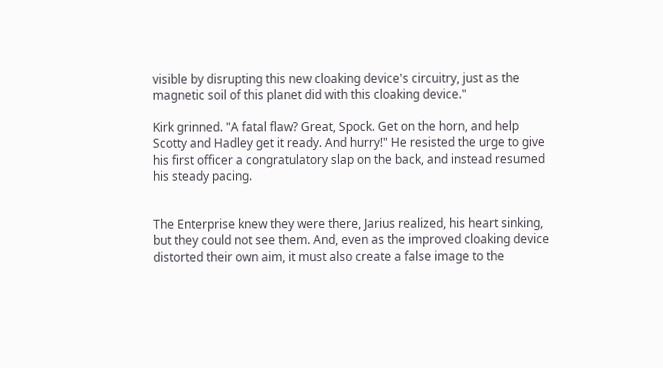visible by disrupting this new cloaking device's circuitry, just as the magnetic soil of this planet did with this cloaking device."

Kirk grinned. "A fatal flaw? Great, Spock. Get on the horn, and help Scotty and Hadley get it ready. And hurry!" He resisted the urge to give his first officer a congratulatory slap on the back, and instead resumed his steady pacing.


The Enterprise knew they were there, Jarius realized, his heart sinking, but they could not see them. And, even as the improved cloaking device distorted their own aim, it must also create a false image to the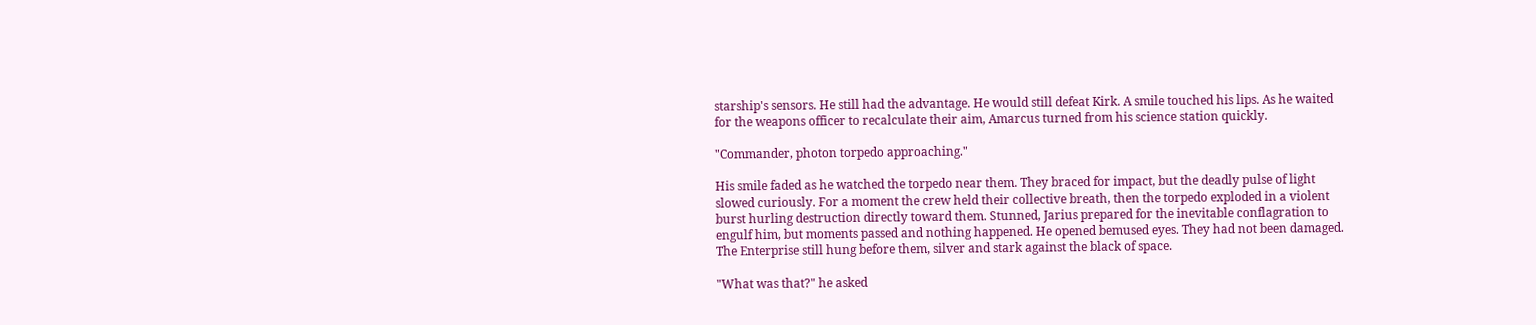starship's sensors. He still had the advantage. He would still defeat Kirk. A smile touched his lips. As he waited for the weapons officer to recalculate their aim, Amarcus turned from his science station quickly.

"Commander, photon torpedo approaching."

His smile faded as he watched the torpedo near them. They braced for impact, but the deadly pulse of light slowed curiously. For a moment the crew held their collective breath, then the torpedo exploded in a violent burst hurling destruction directly toward them. Stunned, Jarius prepared for the inevitable conflagration to engulf him, but moments passed and nothing happened. He opened bemused eyes. They had not been damaged. The Enterprise still hung before them, silver and stark against the black of space.

"What was that?" he asked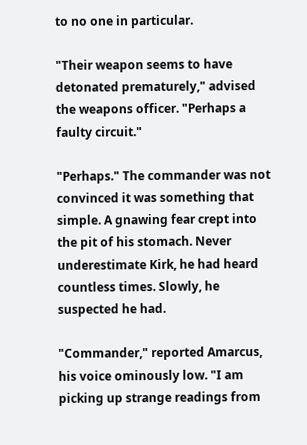to no one in particular.

"Their weapon seems to have detonated prematurely," advised the weapons officer. "Perhaps a faulty circuit."

"Perhaps." The commander was not convinced it was something that simple. A gnawing fear crept into the pit of his stomach. Never underestimate Kirk, he had heard countless times. Slowly, he suspected he had.

"Commander," reported Amarcus, his voice ominously low. "I am picking up strange readings from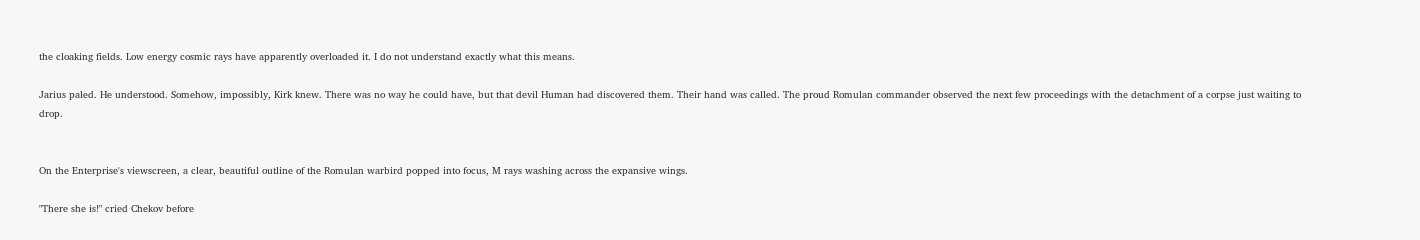the cloaking fields. Low energy cosmic rays have apparently overloaded it. I do not understand exactly what this means.

Jarius paled. He understood. Somehow, impossibly, Kirk knew. There was no way he could have, but that devil Human had discovered them. Their hand was called. The proud Romulan commander observed the next few proceedings with the detachment of a corpse just waiting to drop.


On the Enterprise's viewscreen, a clear, beautiful outline of the Romulan warbird popped into focus, M rays washing across the expansive wings.

"There she is!" cried Chekov before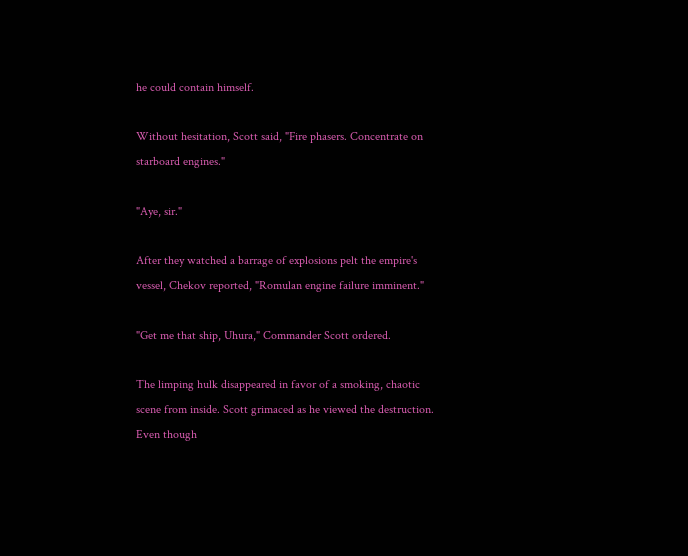he could contain himself.

Without hesitation, Scott said, "Fire phasers. Concentrate on starboard engines."

"Aye, sir."

After they watched a barrage of explosions pelt the empire's vessel, Chekov reported, "Romulan engine failure imminent."

"Get me that ship, Uhura," Commander Scott ordered.

The limping hulk disappeared in favor of a smoking, chaotic scene from inside. Scott grimaced as he viewed the destruction. Even though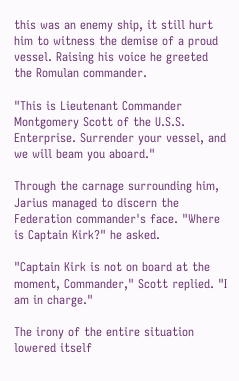this was an enemy ship, it still hurt him to witness the demise of a proud vessel. Raising his voice he greeted the Romulan commander.

"This is Lieutenant Commander Montgomery Scott of the U.S.S. Enterprise. Surrender your vessel, and we will beam you aboard."

Through the carnage surrounding him, Jarius managed to discern the Federation commander's face. "Where is Captain Kirk?" he asked.

"Captain Kirk is not on board at the moment, Commander," Scott replied. "I am in charge."

The irony of the entire situation lowered itself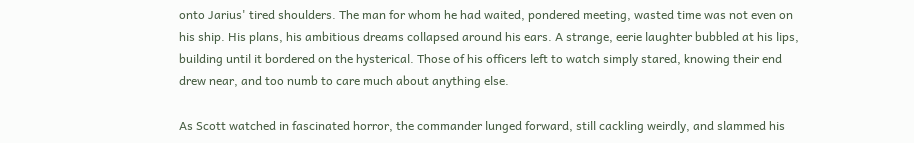onto Jarius' tired shoulders. The man for whom he had waited, pondered meeting, wasted time was not even on his ship. His plans, his ambitious dreams collapsed around his ears. A strange, eerie laughter bubbled at his lips, building until it bordered on the hysterical. Those of his officers left to watch simply stared, knowing their end drew near, and too numb to care much about anything else.

As Scott watched in fascinated horror, the commander lunged forward, still cackling weirdly, and slammed his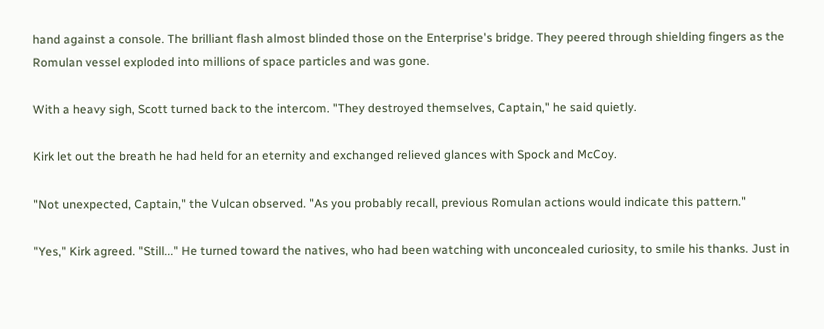hand against a console. The brilliant flash almost blinded those on the Enterprise's bridge. They peered through shielding fingers as the Romulan vessel exploded into millions of space particles and was gone.

With a heavy sigh, Scott turned back to the intercom. "They destroyed themselves, Captain," he said quietly.

Kirk let out the breath he had held for an eternity and exchanged relieved glances with Spock and McCoy.

"Not unexpected, Captain," the Vulcan observed. "As you probably recall, previous Romulan actions would indicate this pattern."

"Yes," Kirk agreed. "Still..." He turned toward the natives, who had been watching with unconcealed curiosity, to smile his thanks. Just in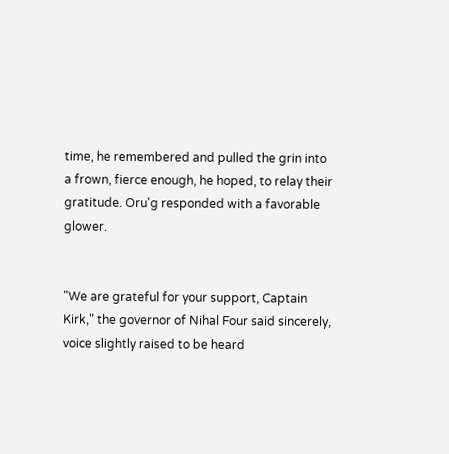time, he remembered and pulled the grin into a frown, fierce enough, he hoped, to relay their gratitude. Oru'g responded with a favorable glower.


"We are grateful for your support, Captain Kirk," the governor of Nihal Four said sincerely, voice slightly raised to be heard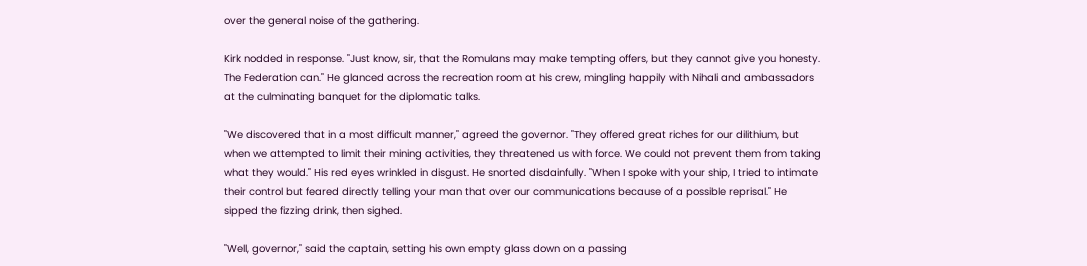over the general noise of the gathering.

Kirk nodded in response. "Just know, sir, that the Romulans may make tempting offers, but they cannot give you honesty. The Federation can." He glanced across the recreation room at his crew, mingling happily with Nihali and ambassadors at the culminating banquet for the diplomatic talks.

"We discovered that in a most difficult manner," agreed the governor. "They offered great riches for our dilithium, but when we attempted to limit their mining activities, they threatened us with force. We could not prevent them from taking what they would." His red eyes wrinkled in disgust. He snorted disdainfully. "When I spoke with your ship, I tried to intimate their control but feared directly telling your man that over our communications because of a possible reprisal." He sipped the fizzing drink, then sighed.

"Well, governor," said the captain, setting his own empty glass down on a passing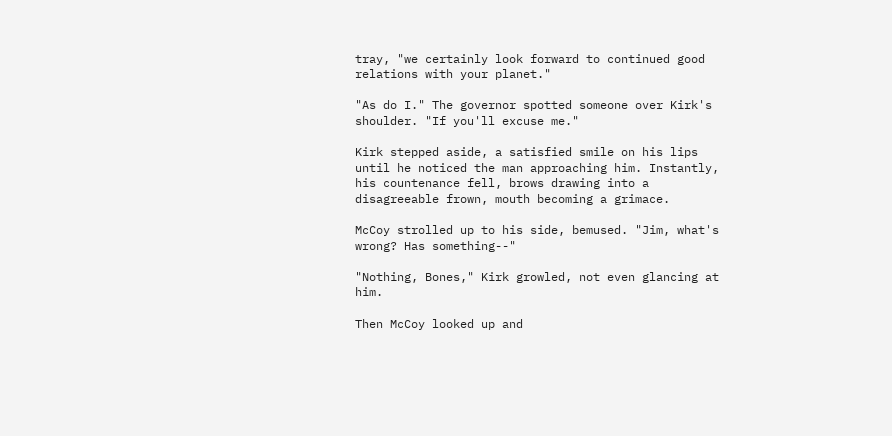tray, "we certainly look forward to continued good relations with your planet."

"As do I." The governor spotted someone over Kirk's shoulder. "If you'll excuse me."

Kirk stepped aside, a satisfied smile on his lips until he noticed the man approaching him. Instantly, his countenance fell, brows drawing into a disagreeable frown, mouth becoming a grimace.

McCoy strolled up to his side, bemused. "Jim, what's wrong? Has something--"

"Nothing, Bones," Kirk growled, not even glancing at him.

Then McCoy looked up and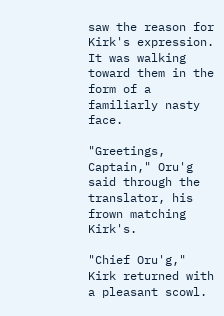saw the reason for Kirk's expression. It was walking toward them in the form of a familiarly nasty face.

"Greetings, Captain," Oru'g said through the translator, his frown matching Kirk's.

"Chief Oru'g," Kirk returned with a pleasant scowl.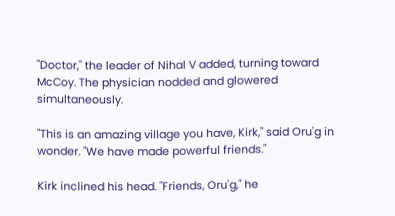"Doctor," the leader of Nihal V added, turning toward McCoy. The physician nodded and glowered simultaneously.

"This is an amazing village you have, Kirk," said Oru'g in wonder. "We have made powerful friends."

Kirk inclined his head. "Friends, Oru'g," he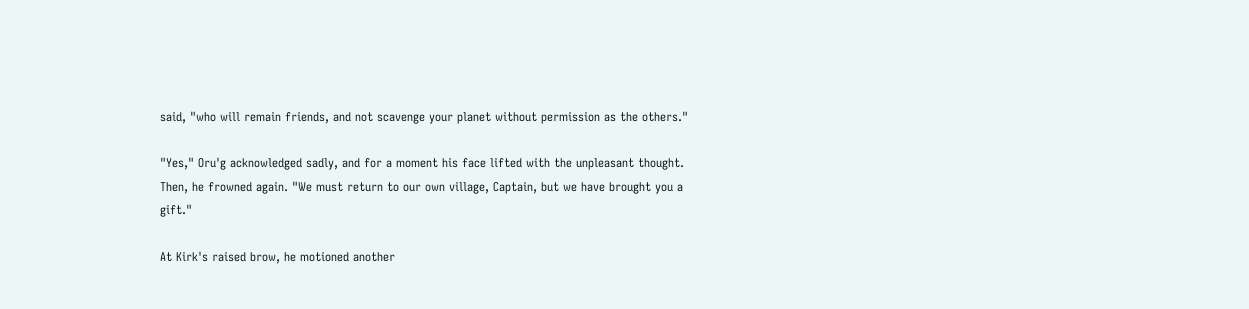said, "who will remain friends, and not scavenge your planet without permission as the others."

"Yes," Oru'g acknowledged sadly, and for a moment his face lifted with the unpleasant thought. Then, he frowned again. "We must return to our own village, Captain, but we have brought you a gift."

At Kirk's raised brow, he motioned another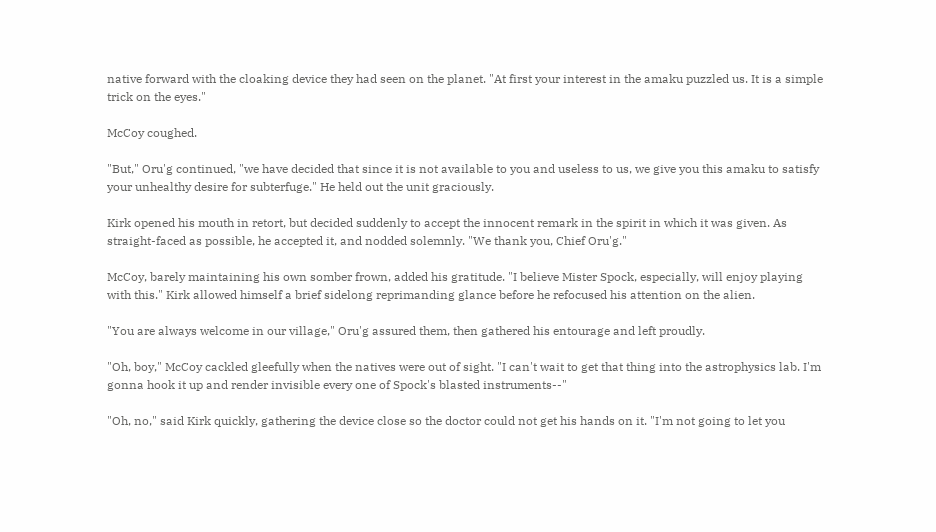native forward with the cloaking device they had seen on the planet. "At first your interest in the amaku puzzled us. It is a simple trick on the eyes."

McCoy coughed.

"But," Oru'g continued, "we have decided that since it is not available to you and useless to us, we give you this amaku to satisfy your unhealthy desire for subterfuge." He held out the unit graciously.

Kirk opened his mouth in retort, but decided suddenly to accept the innocent remark in the spirit in which it was given. As straight-faced as possible, he accepted it, and nodded solemnly. "We thank you, Chief Oru'g."

McCoy, barely maintaining his own somber frown, added his gratitude. "I believe Mister Spock, especially, will enjoy playing with this." Kirk allowed himself a brief sidelong reprimanding glance before he refocused his attention on the alien.

"You are always welcome in our village," Oru'g assured them, then gathered his entourage and left proudly.

"Oh, boy," McCoy cackled gleefully when the natives were out of sight. "I can't wait to get that thing into the astrophysics lab. I'm gonna hook it up and render invisible every one of Spock's blasted instruments--"

"Oh, no," said Kirk quickly, gathering the device close so the doctor could not get his hands on it. "I'm not going to let you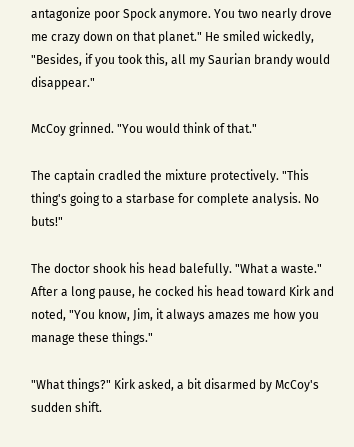antagonize poor Spock anymore. You two nearly drove me crazy down on that planet." He smiled wickedly, "Besides, if you took this, all my Saurian brandy would disappear."

McCoy grinned. "You would think of that."

The captain cradled the mixture protectively. "This thing's going to a starbase for complete analysis. No buts!"

The doctor shook his head balefully. "What a waste." After a long pause, he cocked his head toward Kirk and noted, "You know, Jim, it always amazes me how you manage these things."

"What things?" Kirk asked, a bit disarmed by McCoy's sudden shift.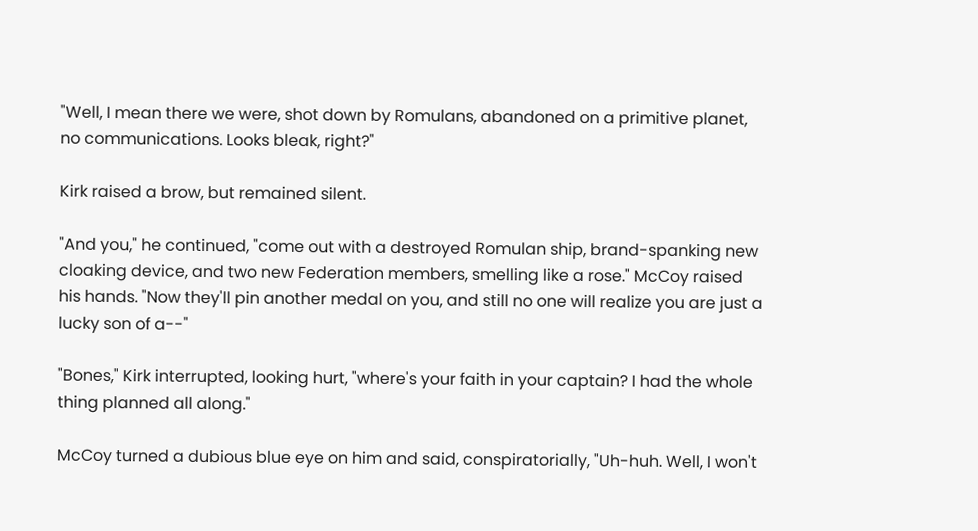"Well, I mean there we were, shot down by Romulans, abandoned on a primitive planet, no communications. Looks bleak, right?"

Kirk raised a brow, but remained silent.

"And you," he continued, "come out with a destroyed Romulan ship, brand-spanking new cloaking device, and two new Federation members, smelling like a rose." McCoy raised his hands. "Now they'll pin another medal on you, and still no one will realize you are just a lucky son of a--"

"Bones," Kirk interrupted, looking hurt, "where's your faith in your captain? I had the whole thing planned all along."

McCoy turned a dubious blue eye on him and said, conspiratorially, "Uh-huh. Well, I won't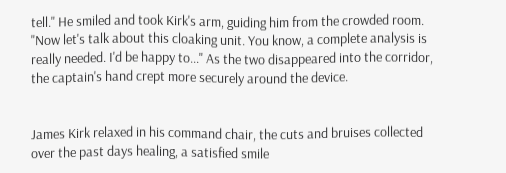tell." He smiled and took Kirk's arm, guiding him from the crowded room. "Now let's talk about this cloaking unit. You know, a complete analysis is really needed. I'd be happy to..." As the two disappeared into the corridor, the captain's hand crept more securely around the device.


James Kirk relaxed in his command chair, the cuts and bruises collected over the past days healing, a satisfied smile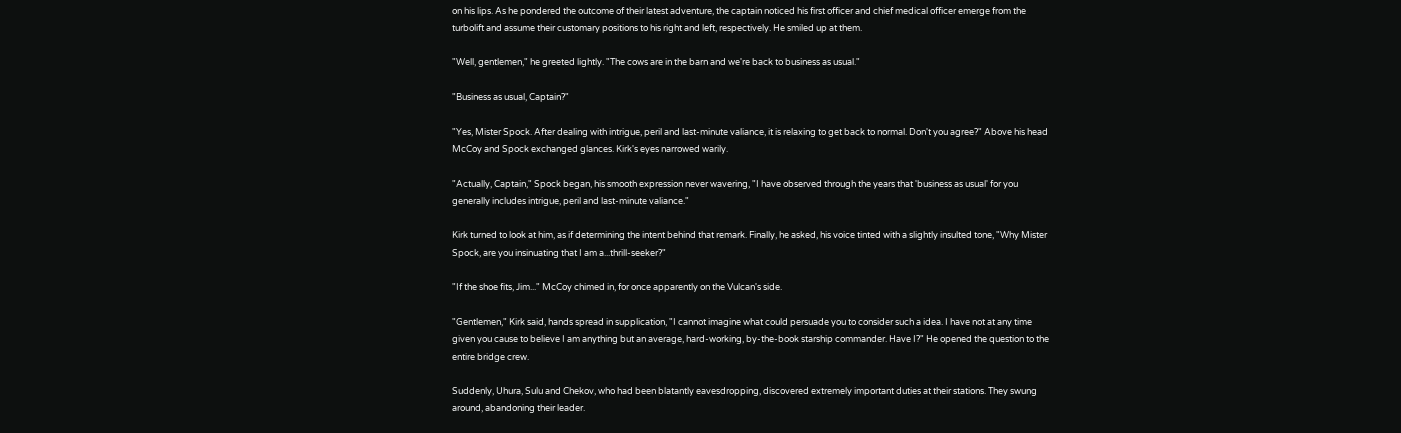on his lips. As he pondered the outcome of their latest adventure, the captain noticed his first officer and chief medical officer emerge from the turbolift and assume their customary positions to his right and left, respectively. He smiled up at them.

"Well, gentlemen," he greeted lightly. "The cows are in the barn and we're back to business as usual."

"Business as usual, Captain?"

"Yes, Mister Spock. After dealing with intrigue, peril and last-minute valiance, it is relaxing to get back to normal. Don't you agree?" Above his head McCoy and Spock exchanged glances. Kirk's eyes narrowed warily.

"Actually, Captain," Spock began, his smooth expression never wavering, "I have observed through the years that 'business as usual' for you generally includes intrigue, peril and last-minute valiance."

Kirk turned to look at him, as if determining the intent behind that remark. Finally, he asked, his voice tinted with a slightly insulted tone, "Why Mister Spock, are you insinuating that I am a...thrill-seeker?"

"If the shoe fits, Jim..." McCoy chimed in, for once apparently on the Vulcan's side.

"Gentlemen," Kirk said, hands spread in supplication, "I cannot imagine what could persuade you to consider such a idea. I have not at any time given you cause to believe I am anything but an average, hard-working, by-the-book starship commander. Have I?" He opened the question to the entire bridge crew.

Suddenly, Uhura, Sulu and Chekov, who had been blatantly eavesdropping, discovered extremely important duties at their stations. They swung around, abandoning their leader.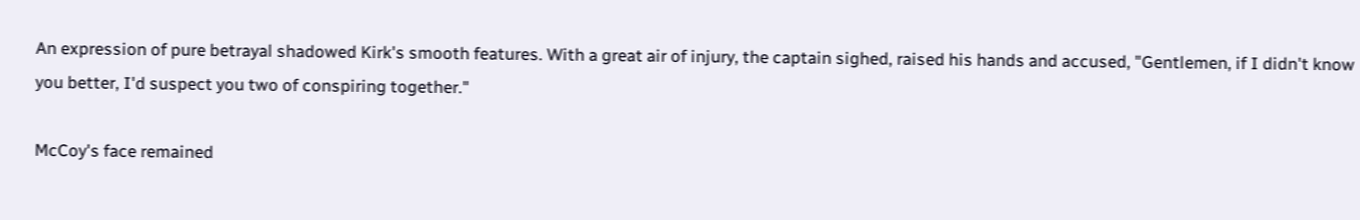An expression of pure betrayal shadowed Kirk's smooth features. With a great air of injury, the captain sighed, raised his hands and accused, "Gentlemen, if I didn't know you better, I'd suspect you two of conspiring together."

McCoy's face remained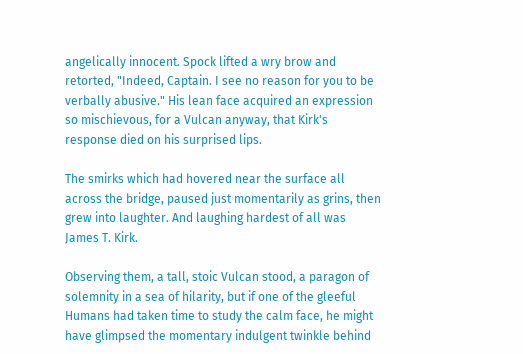angelically innocent. Spock lifted a wry brow and retorted, "Indeed, Captain. I see no reason for you to be verbally abusive." His lean face acquired an expression so mischievous, for a Vulcan anyway, that Kirk's response died on his surprised lips.

The smirks which had hovered near the surface all across the bridge, paused just momentarily as grins, then grew into laughter. And laughing hardest of all was James T. Kirk.

Observing them, a tall, stoic Vulcan stood, a paragon of solemnity in a sea of hilarity, but if one of the gleeful Humans had taken time to study the calm face, he might have glimpsed the momentary indulgent twinkle behind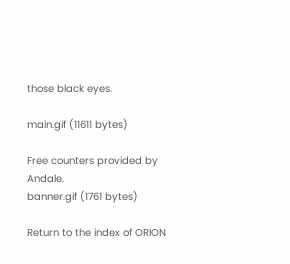those black eyes.

main.gif (11611 bytes)

Free counters provided by Andale.
banner.gif (1761 bytes)

Return to the index of ORION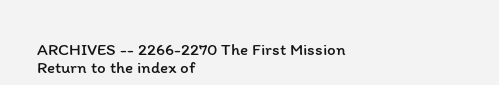ARCHIVES -- 2266-2270 The First Mission
Return to the index of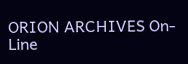ORION ARCHIVES On-Line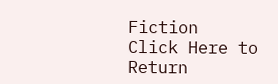Fiction
Click Here to Return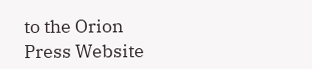to the Orion Press Website